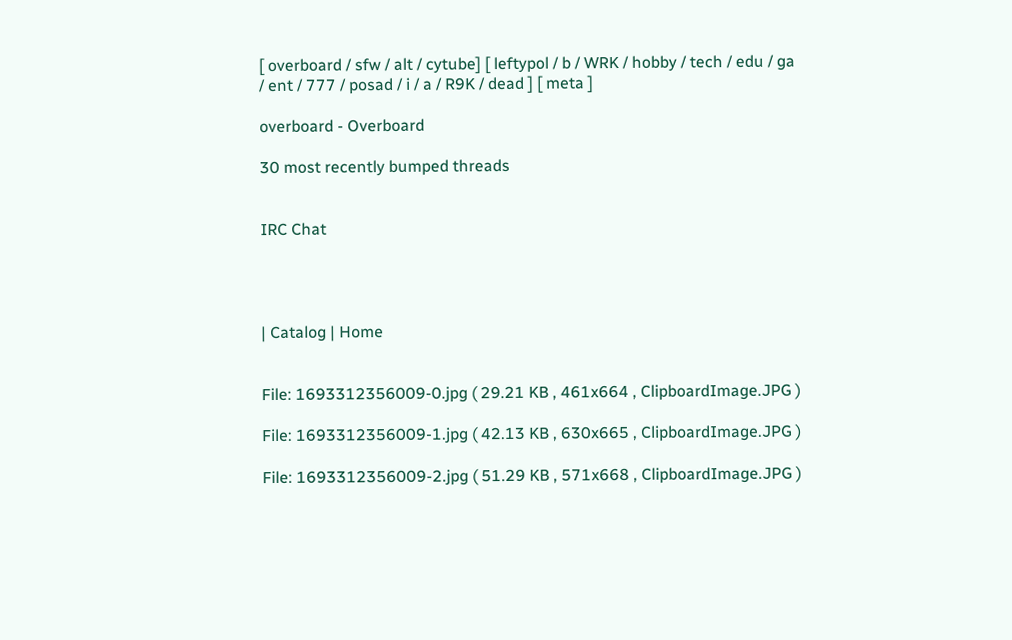[ overboard / sfw / alt / cytube] [ leftypol / b / WRK / hobby / tech / edu / ga / ent / 777 / posad / i / a / R9K / dead ] [ meta ]

overboard - Overboard

30 most recently bumped threads


IRC Chat




| Catalog | Home


File: 1693312356009-0.jpg ( 29.21 KB , 461x664 , ClipboardImage.JPG )

File: 1693312356009-1.jpg ( 42.13 KB , 630x665 , ClipboardImage.JPG )

File: 1693312356009-2.jpg ( 51.29 KB , 571x668 , ClipboardImage.JPG )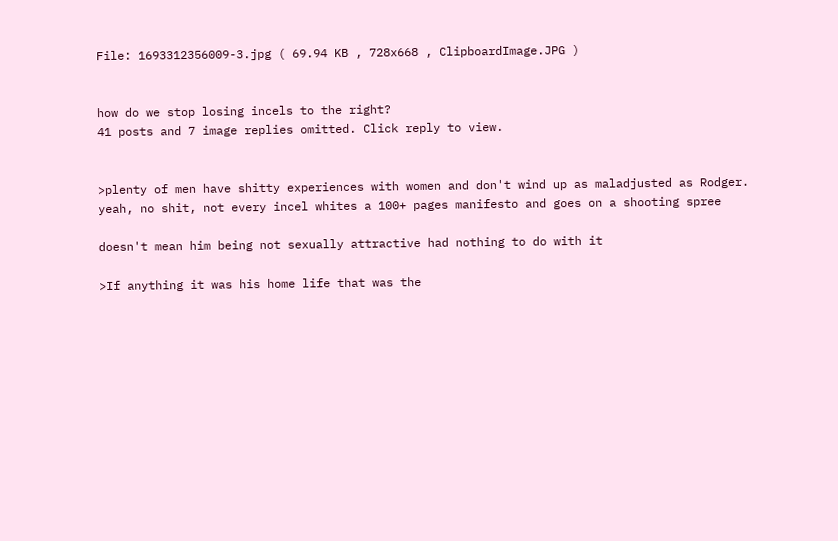File: 1693312356009-3.jpg ( 69.94 KB , 728x668 , ClipboardImage.JPG )


how do we stop losing incels to the right?
41 posts and 7 image replies omitted. Click reply to view.


>plenty of men have shitty experiences with women and don't wind up as maladjusted as Rodger.
yeah, no shit, not every incel whites a 100+ pages manifesto and goes on a shooting spree

doesn't mean him being not sexually attractive had nothing to do with it

>If anything it was his home life that was the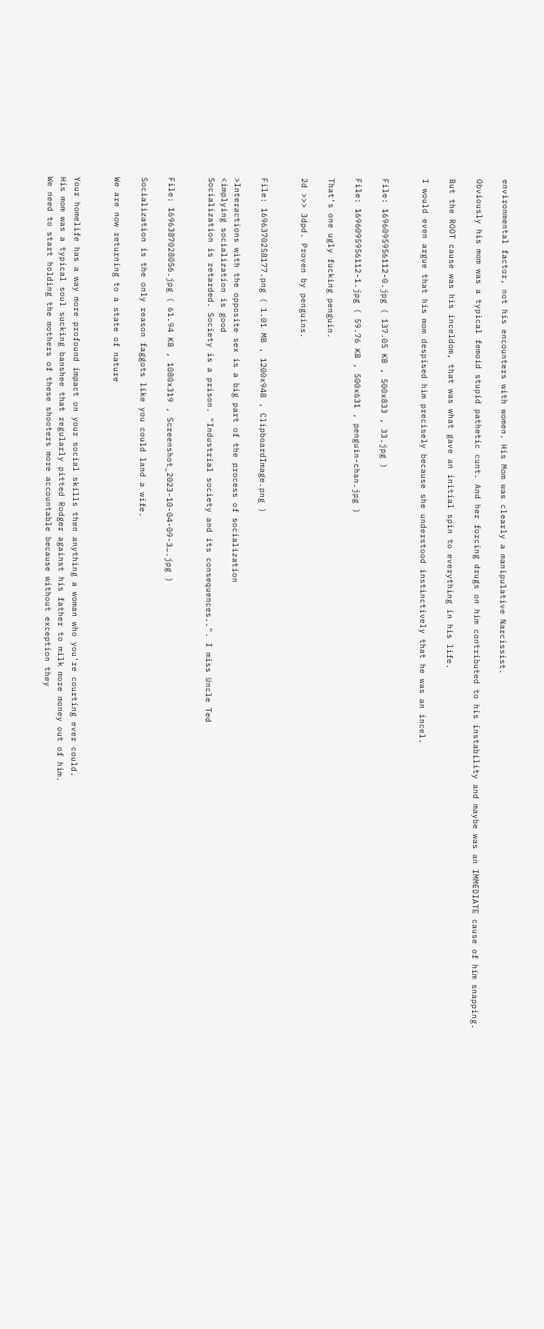environmental factor, not his encounters with women. His Mom was clearly a manipulative Narcissist.

Obviously his mom was a typical femoid stupid pathetic cunt. And her forcing drugs on him contributed to his instability and maybe was an IMMEDIATE cause of him snapping.

But the ROOT cause was his inceldom, that was what gave an initial spin to everything in his life.

I would even argue that his mom despised him precisely because she understood instinctively that he was an incel.


File: 1696095956112-0.jpg ( 137.05 KB , 500x833 , 33.jpg )

File: 1696095956112-1.jpg ( 59.76 KB , 500x631 , penguin-chan.jpg )

That's one ugly fucking penguin.

2d >>> 3dpd. Proven by penguins.


File: 1696370258177.png ( 1.01 MB , 1200x948 , ClipboardImage.png )

>Interactions with the opposite sex is a big part of the process of socialization
<implying socialization is good
Socialization is retarded. Society is a prison. "Industrial society and its consequences..". I miss Uncle Ted


File: 1696387028056.jpg ( 61.94 KB , 1080x319 , Screenshot_2023-10-04-09-3….jpg )

Socialization is the only reason faggots like you could land a wife.

We are now returning to a state of nature


Your homelife has a way more profound impact on your social skills then anything a woman who you're courting ever could.
His mom was a typical soul sucking banshee that regularly pitted Rodger against his father to milk more money out of him.
We need to start holding the mothers of these shooters more accountable because without exception they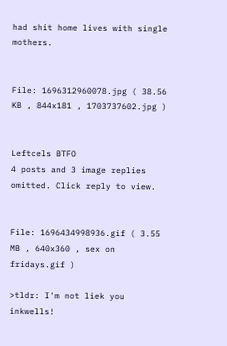had shit home lives with single mothers.


File: 1696312960078.jpg ( 38.56 KB , 844x181 , 1703737602.jpg )


Leftcels BTFO
4 posts and 3 image replies omitted. Click reply to view.


File: 1696434998936.gif ( 3.55 MB , 640x360 , sex on fridays.gif )

>tldr: I'm not liek you inkwells!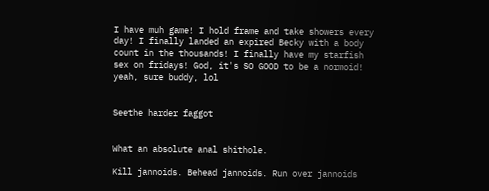I have muh game! I hold frame and take showers every day! I finally landed an expired Becky with a body count in the thousands! I finally have my starfish sex on fridays! God, it's SO GOOD to be a normoid!
yeah, sure buddy, lol


Seethe harder faggot


What an absolute anal shithole.

Kill jannoids. Behead jannoids. Run over jannoids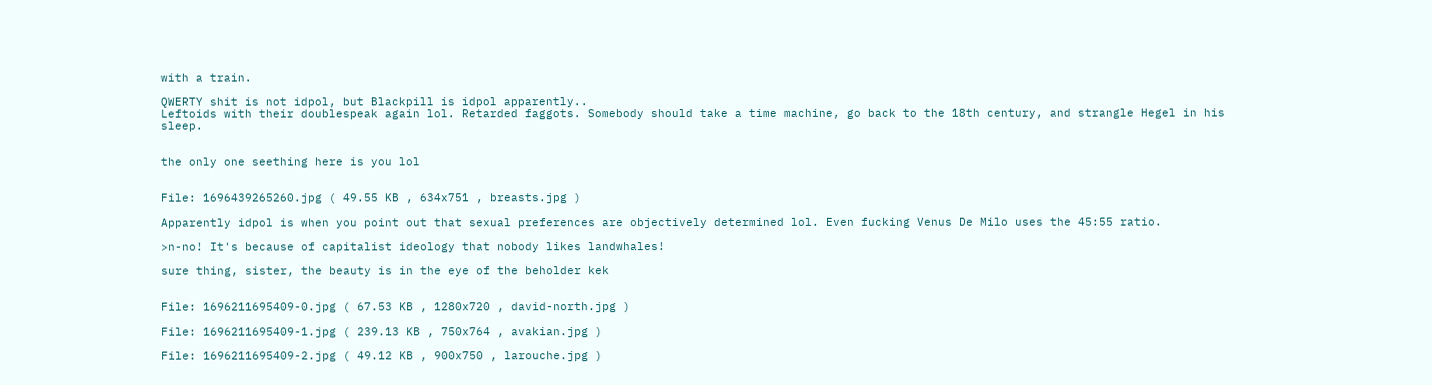with a train.

QWERTY shit is not idpol, but Blackpill is idpol apparently..
Leftoids with their doublespeak again lol. Retarded faggots. Somebody should take a time machine, go back to the 18th century, and strangle Hegel in his sleep.


the only one seething here is you lol


File: 1696439265260.jpg ( 49.55 KB , 634x751 , breasts.jpg )

Apparently idpol is when you point out that sexual preferences are objectively determined lol. Even fucking Venus De Milo uses the 45:55 ratio.

>n-no! It's because of capitalist ideology that nobody likes landwhales!

sure thing, sister, the beauty is in the eye of the beholder kek


File: 1696211695409-0.jpg ( 67.53 KB , 1280x720 , david-north.jpg )

File: 1696211695409-1.jpg ( 239.13 KB , 750x764 , avakian.jpg )

File: 1696211695409-2.jpg ( 49.12 KB , 900x750 , larouche.jpg )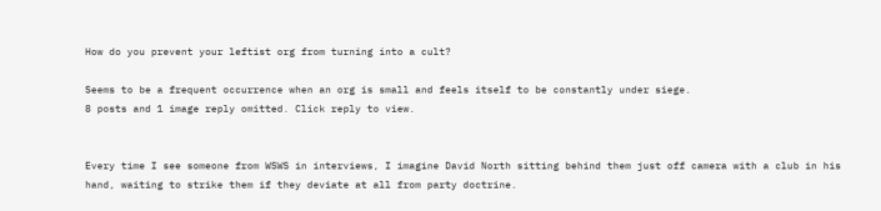How do you prevent your leftist org from turning into a cult?

Seems to be a frequent occurrence when an org is small and feels itself to be constantly under siege.
8 posts and 1 image reply omitted. Click reply to view.


Every time I see someone from WSWS in interviews, I imagine David North sitting behind them just off camera with a club in his hand, waiting to strike them if they deviate at all from party doctrine.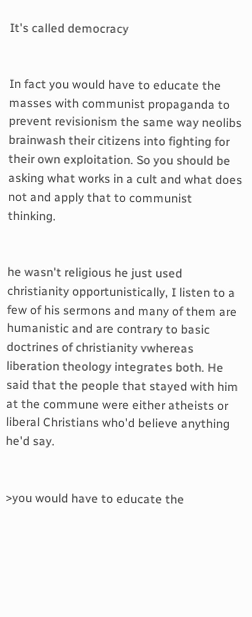It's called democracy


In fact you would have to educate the masses with communist propaganda to prevent revisionism the same way neolibs brainwash their citizens into fighting for their own exploitation. So you should be asking what works in a cult and what does not and apply that to communist thinking.


he wasn't religious he just used christianity opportunistically, I listen to a few of his sermons and many of them are humanistic and are contrary to basic doctrines of christianity vwhereas liberation theology integrates both. He said that the people that stayed with him at the commune were either atheists or liberal Christians who'd believe anything he'd say.


>you would have to educate the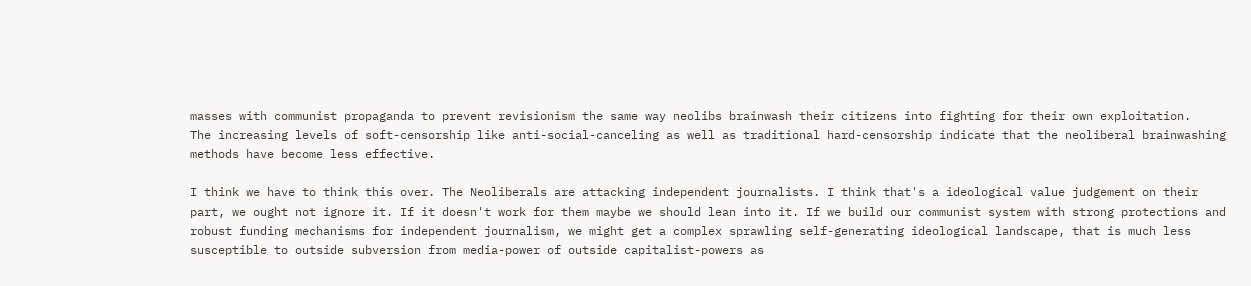masses with communist propaganda to prevent revisionism the same way neolibs brainwash their citizens into fighting for their own exploitation.
The increasing levels of soft-censorship like anti-social-canceling as well as traditional hard-censorship indicate that the neoliberal brainwashing methods have become less effective.

I think we have to think this over. The Neoliberals are attacking independent journalists. I think that's a ideological value judgement on their part, we ought not ignore it. If it doesn't work for them maybe we should lean into it. If we build our communist system with strong protections and robust funding mechanisms for independent journalism, we might get a complex sprawling self-generating ideological landscape, that is much less susceptible to outside subversion from media-power of outside capitalist-powers as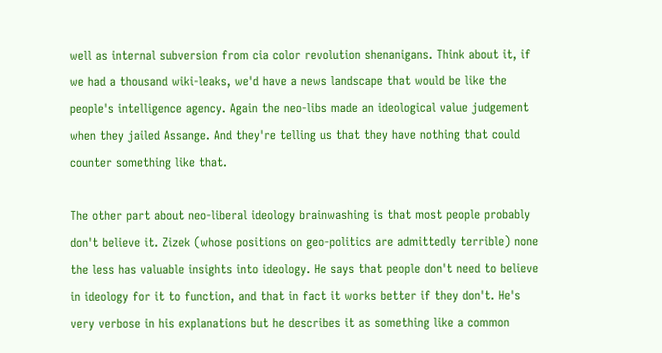well as internal subversion from cia color revolution shenanigans. Think about it, if we had a thousand wiki-leaks, we'd have a news landscape that would be like the people's intelligence agency. Again the neo-libs made an ideological value judgement when they jailed Assange. And they're telling us that they have nothing that could counter something like that.

The other part about neo-liberal ideology brainwashing is that most people probably don't believe it. Zizek (whose positions on geo-politics are admittedly terrible) none the less has valuable insights into ideology. He says that people don't need to believe in ideology for it to function, and that in fact it works better if they don't. He's very verbose in his explanations but he describes it as something like a common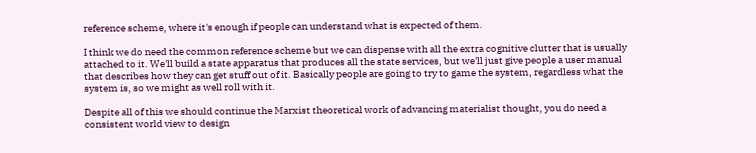reference scheme, where it's enough if people can understand what is expected of them.

I think we do need the common reference scheme but we can dispense with all the extra cognitive clutter that is usually attached to it. We'll build a state apparatus that produces all the state services, but we'll just give people a user manual that describes how they can get stuff out of it. Basically people are going to try to game the system, regardless what the system is, so we might as well roll with it.

Despite all of this we should continue the Marxist theoretical work of advancing materialist thought, you do need a consistent world view to design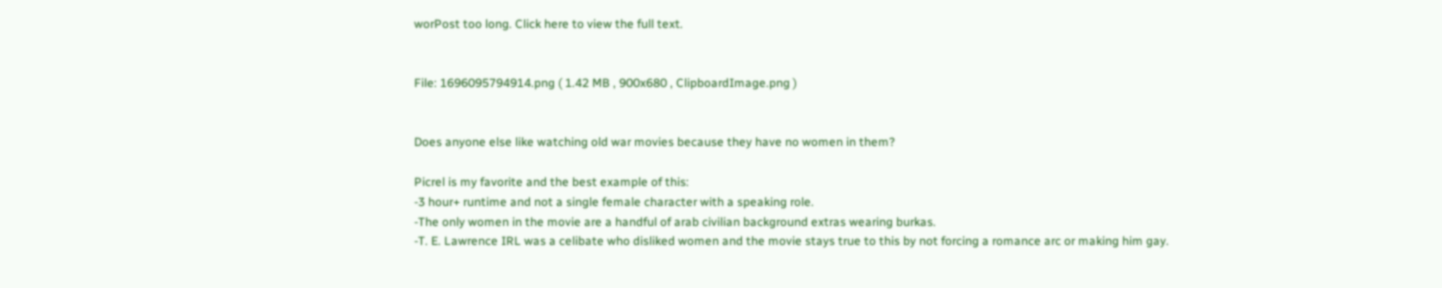worPost too long. Click here to view the full text.


File: 1696095794914.png ( 1.42 MB , 900x680 , ClipboardImage.png )


Does anyone else like watching old war movies because they have no women in them?

Picrel is my favorite and the best example of this:
-3 hour+ runtime and not a single female character with a speaking role.
-The only women in the movie are a handful of arab civilian background extras wearing burkas.
-T. E. Lawrence IRL was a celibate who disliked women and the movie stays true to this by not forcing a romance arc or making him gay.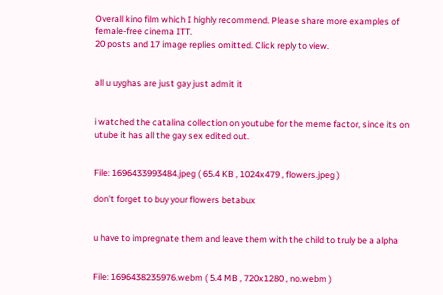Overall kino film which I highly recommend. Please share more examples of female-free cinema ITT.
20 posts and 17 image replies omitted. Click reply to view.


all u uyghas are just gay just admit it


i watched the catalina collection on youtube for the meme factor, since its on utube it has all the gay sex edited out.


File: 1696433993484.jpeg ( 65.4 KB , 1024x479 , flowers.jpeg )

don't forget to buy your flowers betabux


u have to impregnate them and leave them with the child to truly be a alpha


File: 1696438235976.webm ( 5.4 MB , 720x1280 , no.webm )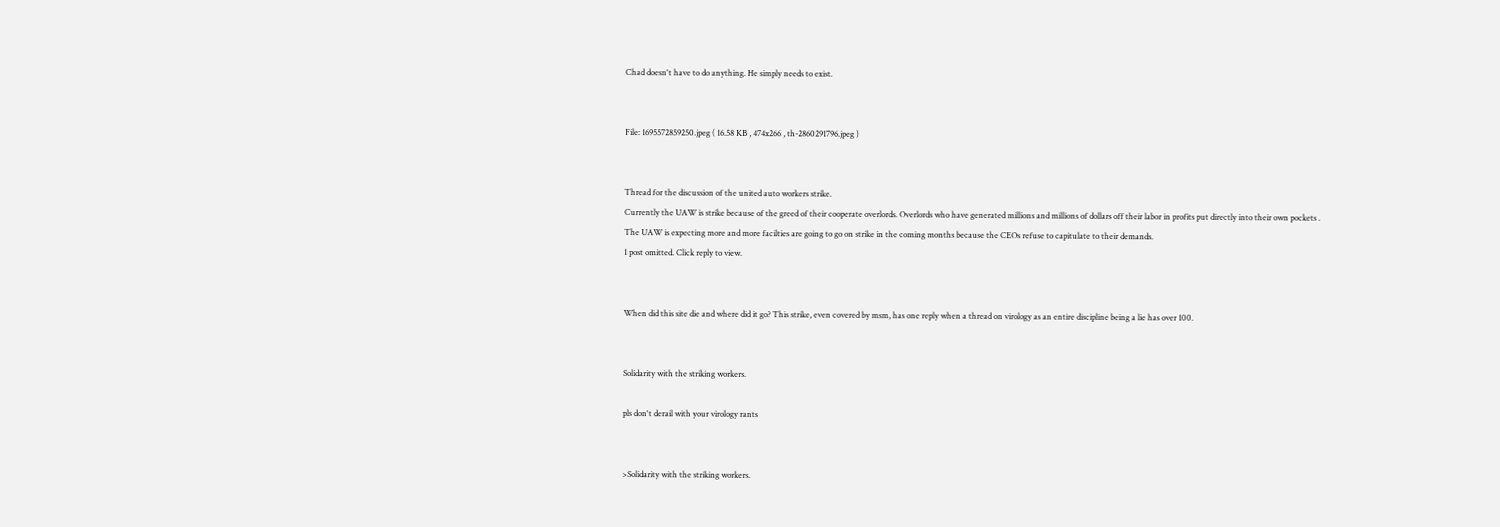Chad doesn't have to do anything. He simply needs to exist.


File: 1695572859250.jpeg ( 16.58 KB , 474x266 , th-2860291796.jpeg )


Thread for the discussion of the united auto workers strike.
Currently the UAW is strike because of the greed of their cooperate overlords. Overlords who have generated millions and millions of dollars off their labor in profits put directly into their own pockets .
The UAW is expecting more and more facilties are going to go on strike in the coming months because the CEOs refuse to capitulate to their demands.
1 post omitted. Click reply to view.


When did this site die and where did it go? This strike, even covered by msm, has one reply when a thread on virology as an entire discipline being a lie has over 100.


Solidarity with the striking workers.

pls don't derail with your virology rants


>Solidarity with the striking workers.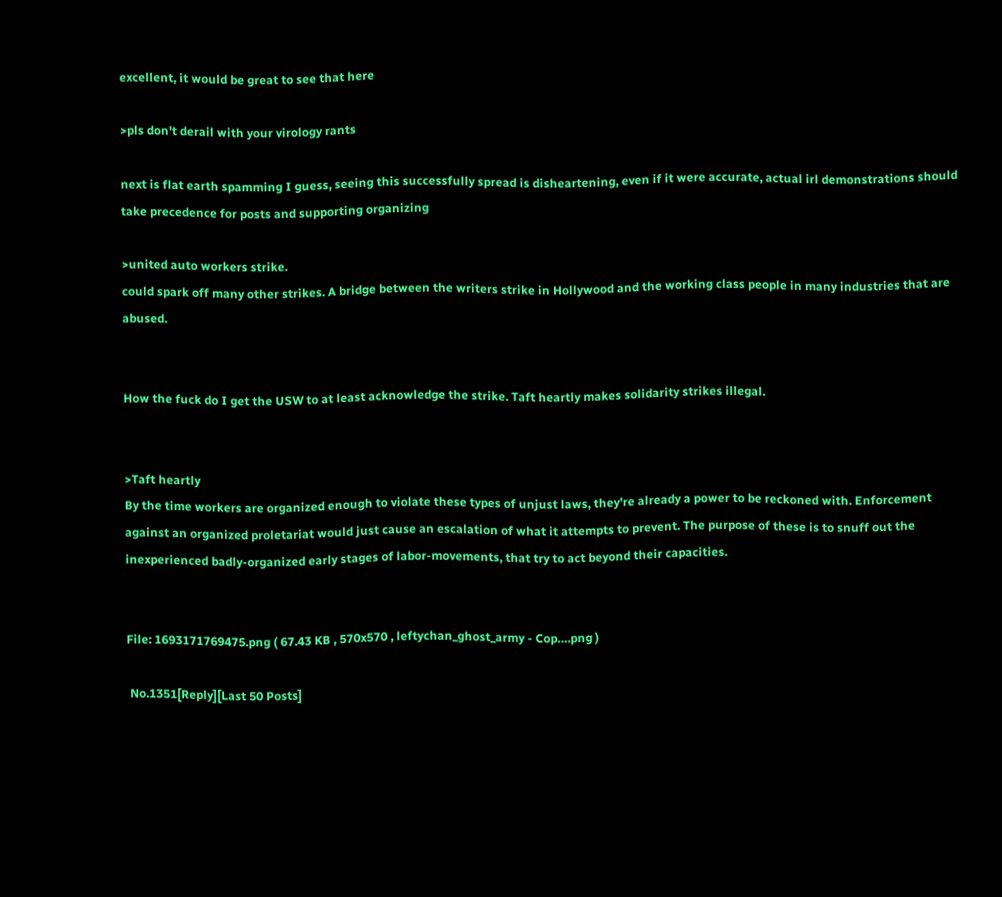excellent, it would be great to see that here

>pls don't derail with your virology rants

next is flat earth spamming I guess, seeing this successfully spread is disheartening, even if it were accurate, actual irl demonstrations should take precedence for posts and supporting organizing

>united auto workers strike.
could spark off many other strikes. A bridge between the writers strike in Hollywood and the working class people in many industries that are abused.


How the fuck do I get the USW to at least acknowledge the strike. Taft heartly makes solidarity strikes illegal.


>Taft heartly
By the time workers are organized enough to violate these types of unjust laws, they're already a power to be reckoned with. Enforcement against an organized proletariat would just cause an escalation of what it attempts to prevent. The purpose of these is to snuff out the inexperienced badly-organized early stages of labor-movements, that try to act beyond their capacities.


File: 1693171769475.png ( 67.43 KB , 570x570 , leftychan_ghost_army - Cop….png )

 No.1351[Reply][Last 50 Posts]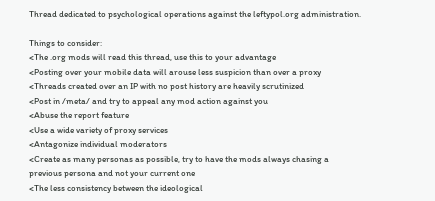Thread dedicated to psychological operations against the leftypol.org administration.

Things to consider:
<The .org mods will read this thread, use this to your advantage
<Posting over your mobile data will arouse less suspicion than over a proxy
<Threads created over an IP with no post history are heavily scrutinized
<Post in /meta/ and try to appeal any mod action against you
<Abuse the report feature
<Use a wide variety of proxy services
<Antagonize individual moderators
<Create as many personas as possible, try to have the mods always chasing a previous persona and not your current one
<The less consistency between the ideological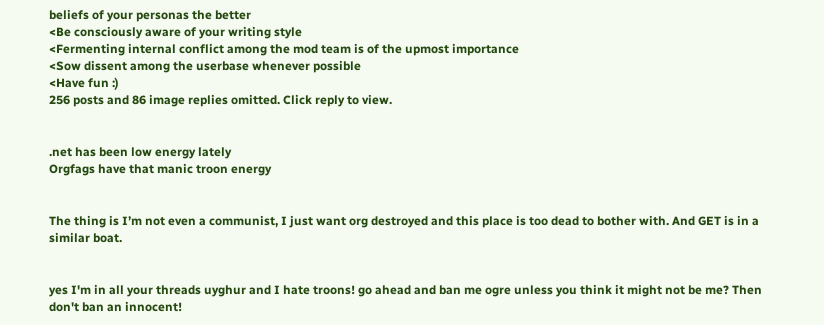beliefs of your personas the better
<Be consciously aware of your writing style
<Fermenting internal conflict among the mod team is of the upmost importance
<Sow dissent among the userbase whenever possible
<Have fun :)
256 posts and 86 image replies omitted. Click reply to view.


.net has been low energy lately
Orgfags have that manic troon energy


The thing is I’m not even a communist, I just want org destroyed and this place is too dead to bother with. And GET is in a similar boat.


yes I'm in all your threads uyghur and I hate troons! go ahead and ban me ogre unless you think it might not be me? Then don't ban an innocent!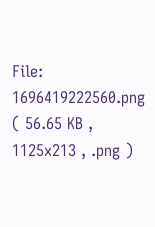File: 1696419222560.png ( 56.65 KB , 1125x213 , .png )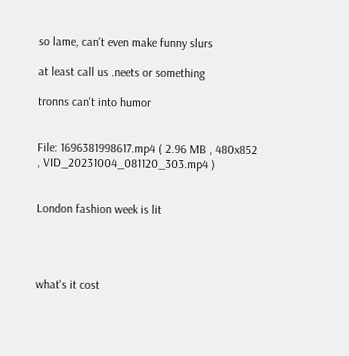so lame, can't even make funny slurs

at least call us .neets or something

tronns can't into humor


File: 1696381998617.mp4 ( 2.96 MB , 480x852 , VID_20231004_081120_303.mp4 )


London fashion week is lit




what's it cost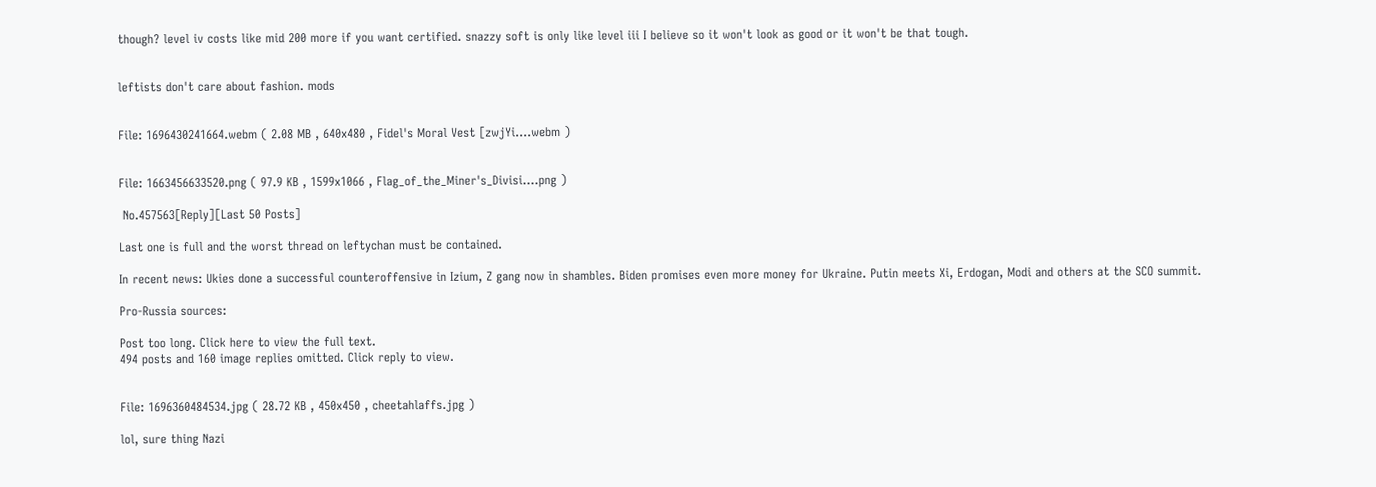though? level iv costs like mid 200 more if you want certified. snazzy soft is only like level iii I believe so it won't look as good or it won't be that tough.


leftists don't care about fashion. mods


File: 1696430241664.webm ( 2.08 MB , 640x480 , Fidel's Moral Vest [zwjYi….webm )


File: 1663456633520.png ( 97.9 KB , 1599x1066 , Flag_of_the_Miner's_Divisi….png )

 No.457563[Reply][Last 50 Posts]

Last one is full and the worst thread on leftychan must be contained.

In recent news: Ukies done a successful counteroffensive in Izium, Z gang now in shambles. Biden promises even more money for Ukraine. Putin meets Xi, Erdogan, Modi and others at the SCO summit.

Pro-Russia sources:

Post too long. Click here to view the full text.
494 posts and 160 image replies omitted. Click reply to view.


File: 1696360484534.jpg ( 28.72 KB , 450x450 , cheetahlaffs.jpg )

lol, sure thing Nazi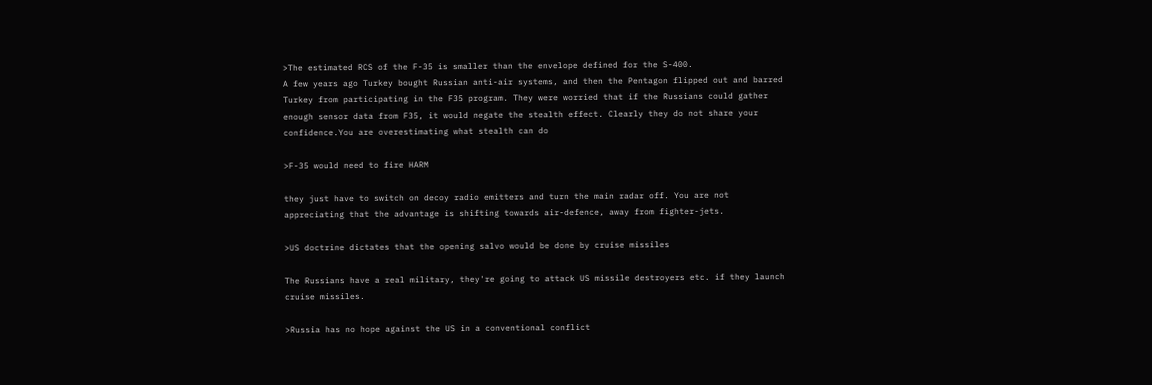>The estimated RCS of the F-35 is smaller than the envelope defined for the S-400.
A few years ago Turkey bought Russian anti-air systems, and then the Pentagon flipped out and barred Turkey from participating in the F35 program. They were worried that if the Russians could gather enough sensor data from F35, it would negate the stealth effect. Clearly they do not share your confidence.You are overestimating what stealth can do

>F-35 would need to fire HARM

they just have to switch on decoy radio emitters and turn the main radar off. You are not appreciating that the advantage is shifting towards air-defence, away from fighter-jets.

>US doctrine dictates that the opening salvo would be done by cruise missiles

The Russians have a real military, they're going to attack US missile destroyers etc. if they launch cruise missiles.

>Russia has no hope against the US in a conventional conflict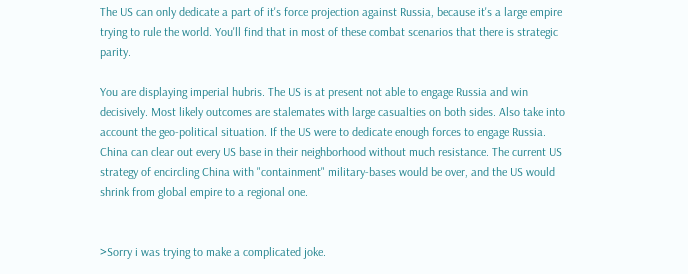The US can only dedicate a part of it's force projection against Russia, because it's a large empire trying to rule the world. You'll find that in most of these combat scenarios that there is strategic parity.

You are displaying imperial hubris. The US is at present not able to engage Russia and win decisively. Most likely outcomes are stalemates with large casualties on both sides. Also take into account the geo-political situation. If the US were to dedicate enough forces to engage Russia. China can clear out every US base in their neighborhood without much resistance. The current US strategy of encircling China with "containment" military-bases would be over, and the US would shrink from global empire to a regional one.


>Sorry i was trying to make a complicated joke.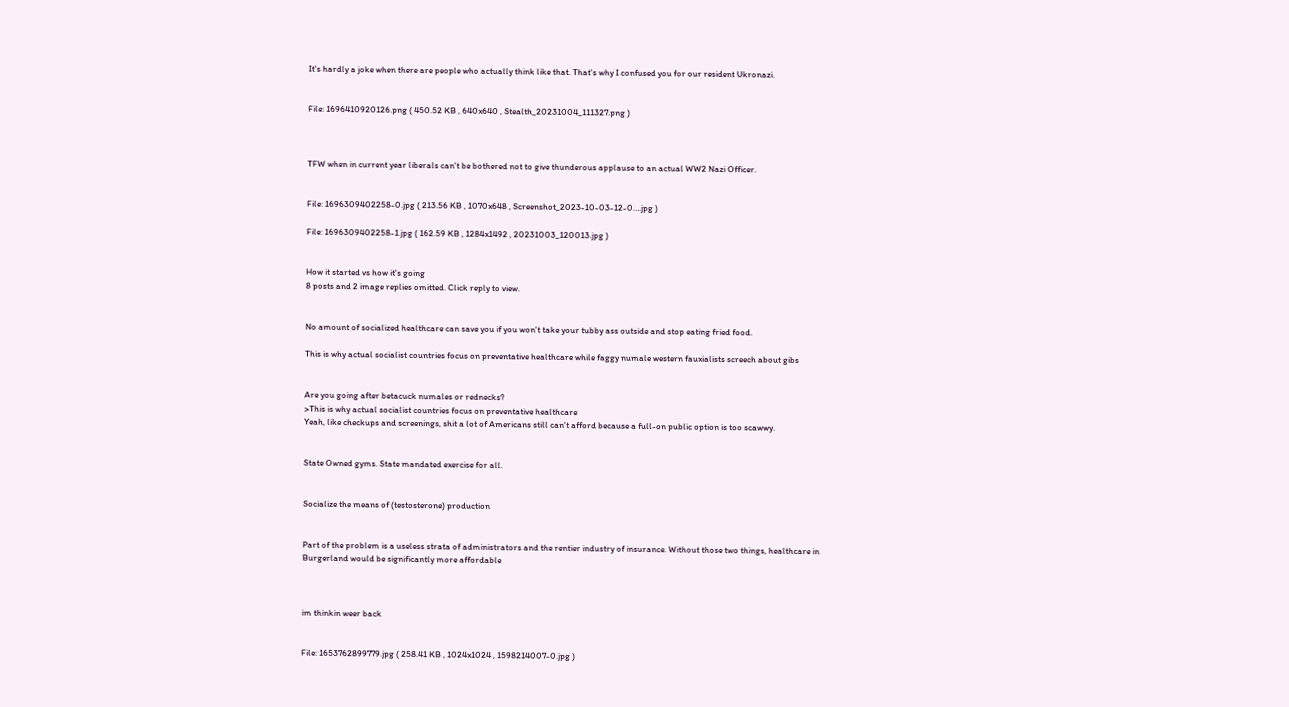It's hardly a joke when there are people who actually think like that. That's why I confused you for our resident Ukronazi.


File: 1696410920126.png ( 450.52 KB , 640x640 , Stealth_20231004_111327.png )



TFW when in current year liberals can't be bothered not to give thunderous applause to an actual WW2 Nazi Officer.


File: 1696309402258-0.jpg ( 213.56 KB , 1070x648 , Screenshot_2023-10-03-12-0….jpg )

File: 1696309402258-1.jpg ( 162.59 KB , 1284x1492 , 20231003_120013.jpg )


How it started vs how it's going
8 posts and 2 image replies omitted. Click reply to view.


No amount of socialized healthcare can save you if you won't take your tubby ass outside and stop eating fried food.

This is why actual socialist countries focus on preventative healthcare while faggy numale western fauxialists screech about gibs


Are you going after betacuck numales or rednecks?
>This is why actual socialist countries focus on preventative healthcare
Yeah, like checkups and screenings, shit a lot of Americans still can't afford because a full-on public option is too scawwy.


State Owned gyms. State mandated exercise for all.


Socialize the means of (testosterone) production


Part of the problem is a useless strata of administrators and the rentier industry of insurance. Without those two things, healthcare in Burgerland would be significantly more affordable



im thinkin weer back


File: 1653762899779.jpg ( 258.41 KB , 1024x1024 , 1598214007-0.jpg )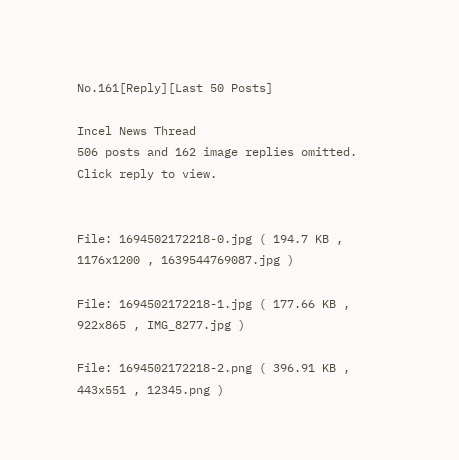No.161[Reply][Last 50 Posts]

Incel News Thread
506 posts and 162 image replies omitted. Click reply to view.


File: 1694502172218-0.jpg ( 194.7 KB , 1176x1200 , 1639544769087.jpg )

File: 1694502172218-1.jpg ( 177.66 KB , 922x865 , IMG_8277.jpg )

File: 1694502172218-2.png ( 396.91 KB , 443x551 , 12345.png )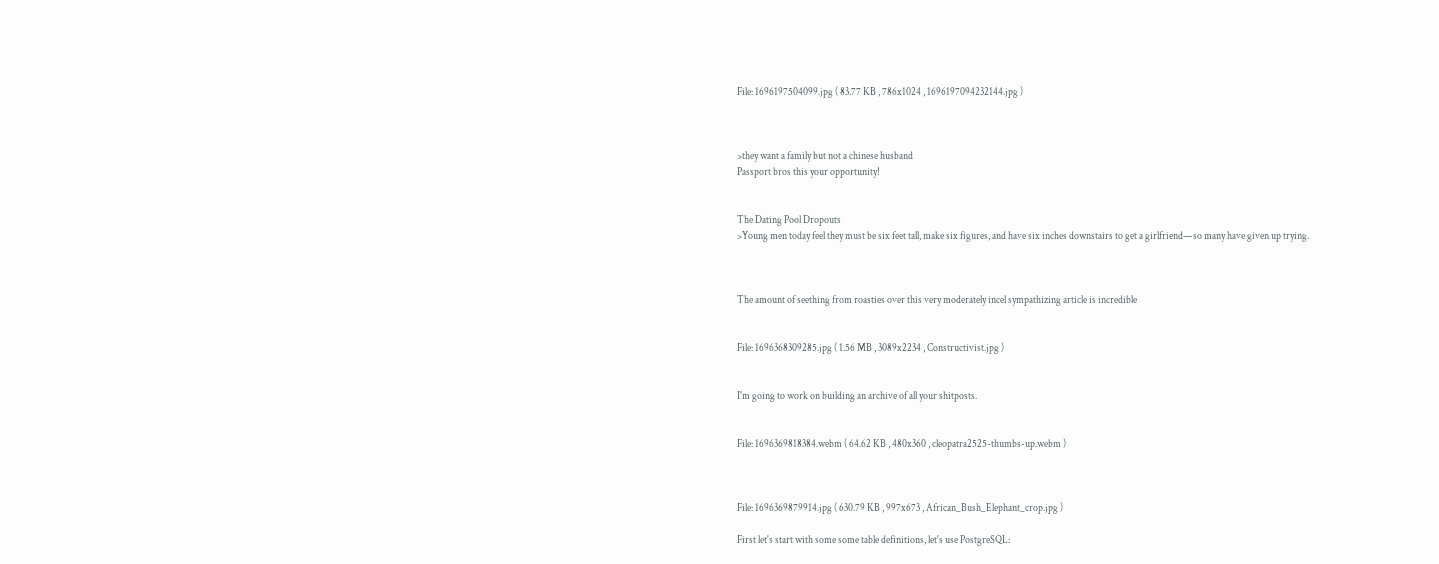File: 1696197504099.jpg ( 83.77 KB , 786x1024 , 1696197094232144.jpg )



>they want a family but not a chinese husband
Passport bros this your opportunity!


The Dating Pool Dropouts
>Young men today feel they must be six feet tall, make six figures, and have six inches downstairs to get a girlfriend—so many have given up trying.



The amount of seething from roasties over this very moderately incel sympathizing article is incredible


File: 1696368309285.jpg ( 1.56 MB , 3089x2234 , Constructivist.jpg )


I'm going to work on building an archive of all your shitposts.


File: 1696369818384.webm ( 64.62 KB , 480x360 , cleopatra2525-thumbs-up.webm )



File: 1696369879914.jpg ( 630.79 KB , 997x673 , African_Bush_Elephant_crop.jpg )

First let's start with some some table definitions, let's use PostgreSQL: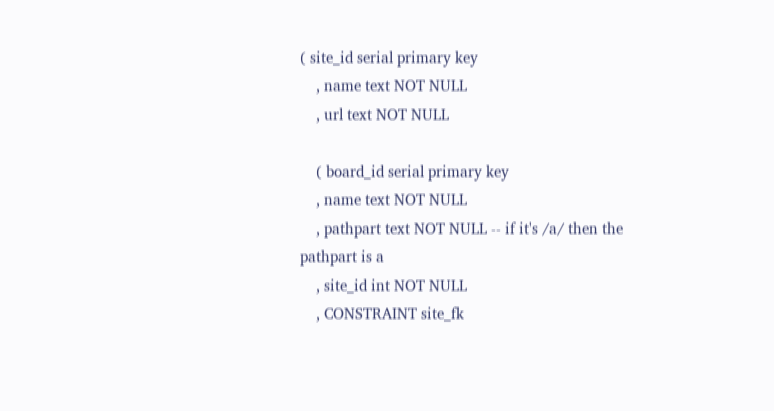( site_id serial primary key
    , name text NOT NULL
    , url text NOT NULL

    ( board_id serial primary key
    , name text NOT NULL
    , pathpart text NOT NULL -- if it's /a/ then the pathpart is a
    , site_id int NOT NULL
    , CONSTRAINT site_fk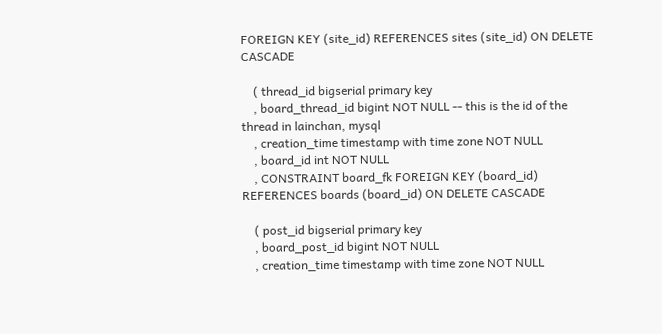FOREIGN KEY (site_id) REFERENCES sites (site_id) ON DELETE CASCADE

    ( thread_id bigserial primary key
    , board_thread_id bigint NOT NULL -- this is the id of the thread in lainchan, mysql
    , creation_time timestamp with time zone NOT NULL
    , board_id int NOT NULL
    , CONSTRAINT board_fk FOREIGN KEY (board_id) REFERENCES boards (board_id) ON DELETE CASCADE

    ( post_id bigserial primary key
    , board_post_id bigint NOT NULL
    , creation_time timestamp with time zone NOT NULL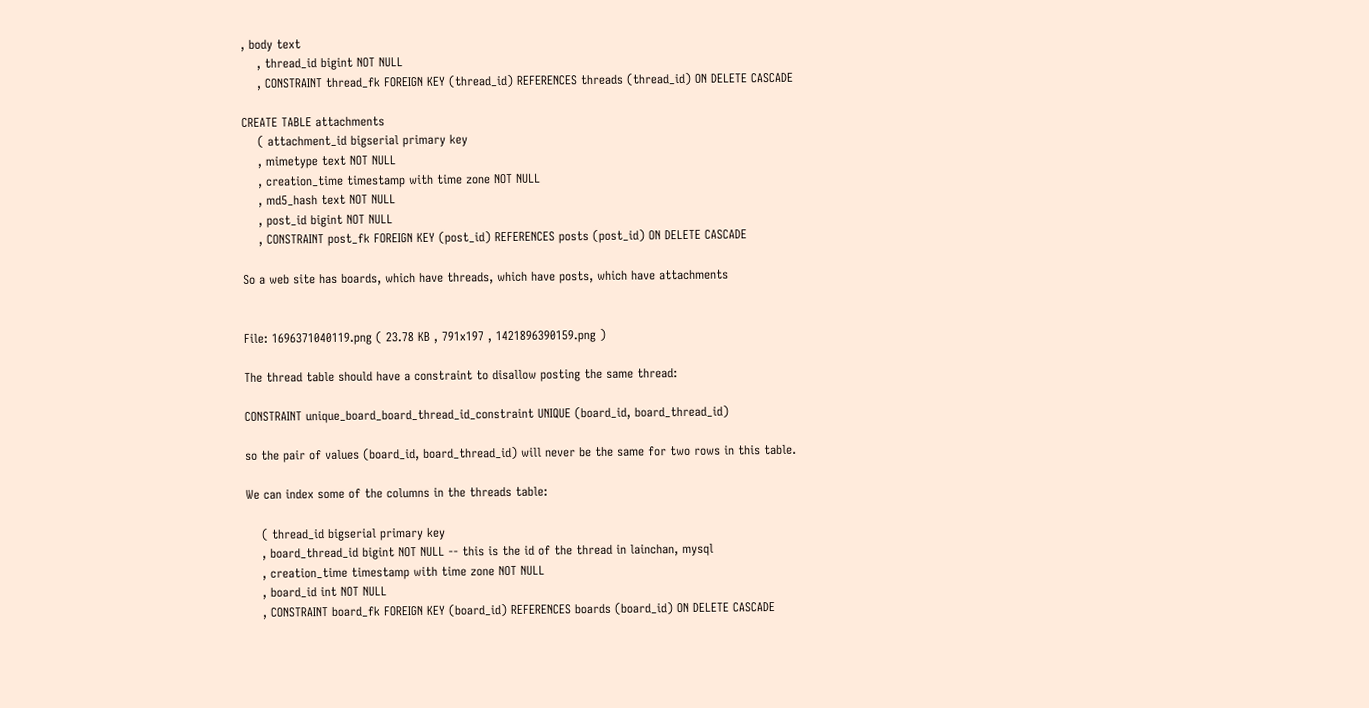, body text
    , thread_id bigint NOT NULL
    , CONSTRAINT thread_fk FOREIGN KEY (thread_id) REFERENCES threads (thread_id) ON DELETE CASCADE

CREATE TABLE attachments
    ( attachment_id bigserial primary key
    , mimetype text NOT NULL
    , creation_time timestamp with time zone NOT NULL
    , md5_hash text NOT NULL
    , post_id bigint NOT NULL
    , CONSTRAINT post_fk FOREIGN KEY (post_id) REFERENCES posts (post_id) ON DELETE CASCADE

So a web site has boards, which have threads, which have posts, which have attachments


File: 1696371040119.png ( 23.78 KB , 791x197 , 1421896390159.png )

The thread table should have a constraint to disallow posting the same thread:

CONSTRAINT unique_board_board_thread_id_constraint UNIQUE (board_id, board_thread_id)

so the pair of values (board_id, board_thread_id) will never be the same for two rows in this table.

We can index some of the columns in the threads table:

    ( thread_id bigserial primary key
    , board_thread_id bigint NOT NULL -- this is the id of the thread in lainchan, mysql
    , creation_time timestamp with time zone NOT NULL
    , board_id int NOT NULL
    , CONSTRAINT board_fk FOREIGN KEY (board_id) REFERENCES boards (board_id) ON DELETE CASCADE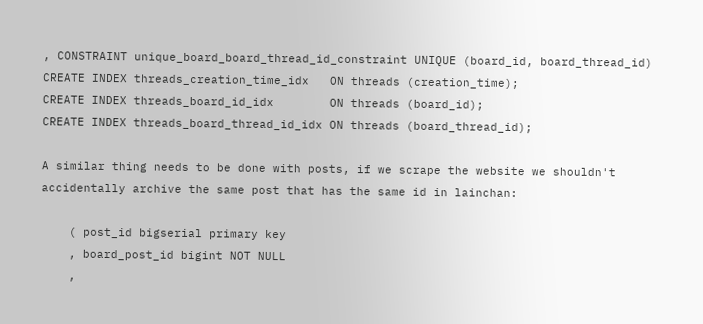, CONSTRAINT unique_board_board_thread_id_constraint UNIQUE (board_id, board_thread_id)
CREATE INDEX threads_creation_time_idx   ON threads (creation_time);
CREATE INDEX threads_board_id_idx        ON threads (board_id);
CREATE INDEX threads_board_thread_id_idx ON threads (board_thread_id);

A similar thing needs to be done with posts, if we scrape the website we shouldn't
accidentally archive the same post that has the same id in lainchan:

    ( post_id bigserial primary key
    , board_post_id bigint NOT NULL
    ,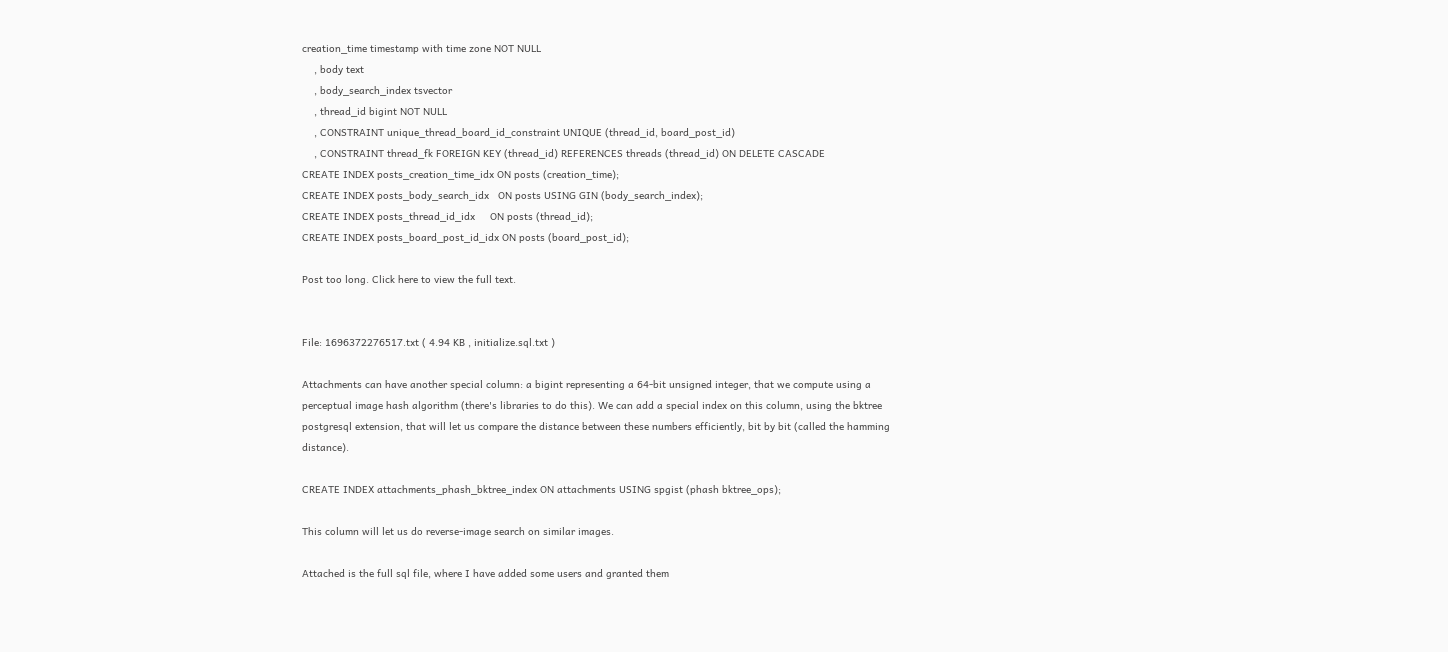creation_time timestamp with time zone NOT NULL
    , body text
    , body_search_index tsvector
    , thread_id bigint NOT NULL
    , CONSTRAINT unique_thread_board_id_constraint UNIQUE (thread_id, board_post_id)
    , CONSTRAINT thread_fk FOREIGN KEY (thread_id) REFERENCES threads (thread_id) ON DELETE CASCADE
CREATE INDEX posts_creation_time_idx ON posts (creation_time);
CREATE INDEX posts_body_search_idx   ON posts USING GIN (body_search_index);
CREATE INDEX posts_thread_id_idx     ON posts (thread_id);
CREATE INDEX posts_board_post_id_idx ON posts (board_post_id);

Post too long. Click here to view the full text.


File: 1696372276517.txt ( 4.94 KB , initialize.sql.txt )

Attachments can have another special column: a bigint representing a 64-bit unsigned integer, that we compute using a perceptual image hash algorithm (there's libraries to do this). We can add a special index on this column, using the bktree postgresql extension, that will let us compare the distance between these numbers efficiently, bit by bit (called the hamming distance).

CREATE INDEX attachments_phash_bktree_index ON attachments USING spgist (phash bktree_ops);

This column will let us do reverse-image search on similar images.

Attached is the full sql file, where I have added some users and granted them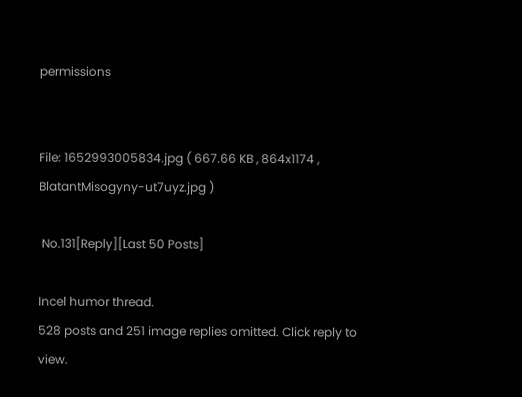permissions


File: 1652993005834.jpg ( 667.66 KB , 864x1174 , BlatantMisogyny-ut7uyz.jpg )

 No.131[Reply][Last 50 Posts]

Incel humor thread.
528 posts and 251 image replies omitted. Click reply to view.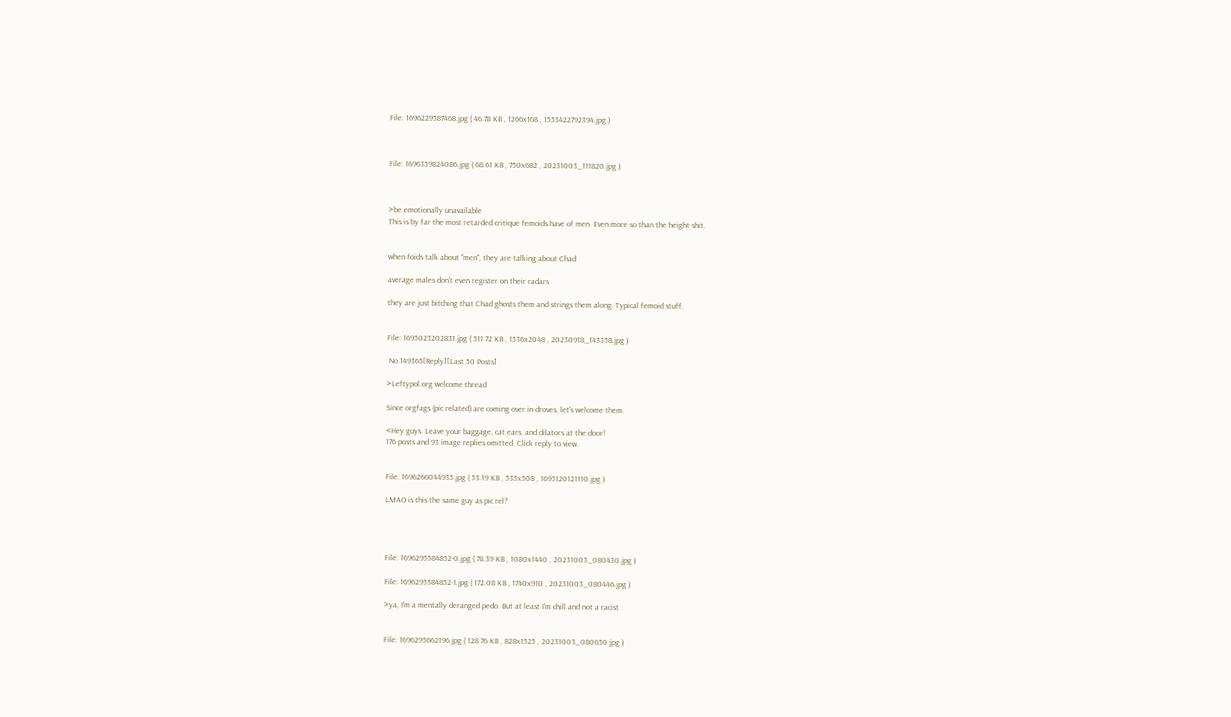File: 1696229587468.jpg ( 46.78 KB , 1266x168 , 1553422792394.jpg )



File: 1696359824086.jpg ( 68.61 KB , 750x682 , 20231003_111820.jpg )



>be emotionally unavailable
This is by far the most retarded critique femoids have of men. Even more so than the height shit.


when foids talk about "men", they are talking about Chad

average males don't even register on their radars

they are just bitching that Chad ghosts them and strings them along. Typical femoid stuff.


File: 1695023202831.jpg ( 511.72 KB , 1536x2048 , 20230918_143358.jpg )

 No.149365[Reply][Last 50 Posts]

>Leftypol.org welcome thread

Since orgfags (pic related) are coming over in droves, let's welcome them.

<Hey guys. Leave your baggage, cat ears, and dilators at the door!
176 posts and 93 image replies omitted. Click reply to view.


File: 1696266044935.jpg ( 53.19 KB , 535x508 , 1695120121110.jpg )

LMAO is this the same guy as pic rel?




File: 1696295584852-0.jpg ( 78.39 KB , 1080x1440 , 20231003_080430.jpg )

File: 1696295584852-1.jpg ( 172.08 KB , 1740x910 , 20231003_080446.jpg )

>ya, I'm a mentally deranged pedo. But at least I'm chill and not a racist


File: 1696295662196.jpg ( 128.76 KB , 828x1525 , 20231003_080650.jpg )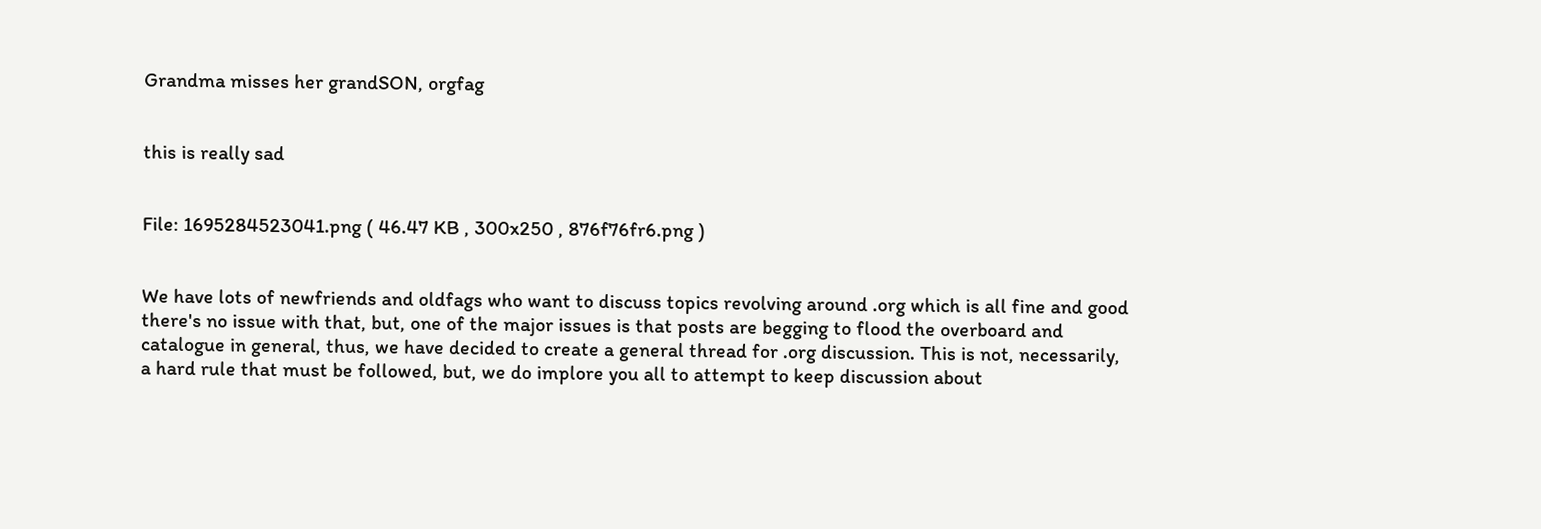Grandma misses her grandSON, orgfag


this is really sad


File: 1695284523041.png ( 46.47 KB , 300x250 , 876f76fr6.png )


We have lots of newfriends and oldfags who want to discuss topics revolving around .org which is all fine and good there's no issue with that, but, one of the major issues is that posts are begging to flood the overboard and catalogue in general, thus, we have decided to create a general thread for .org discussion. This is not, necessarily, a hard rule that must be followed, but, we do implore you all to attempt to keep discussion about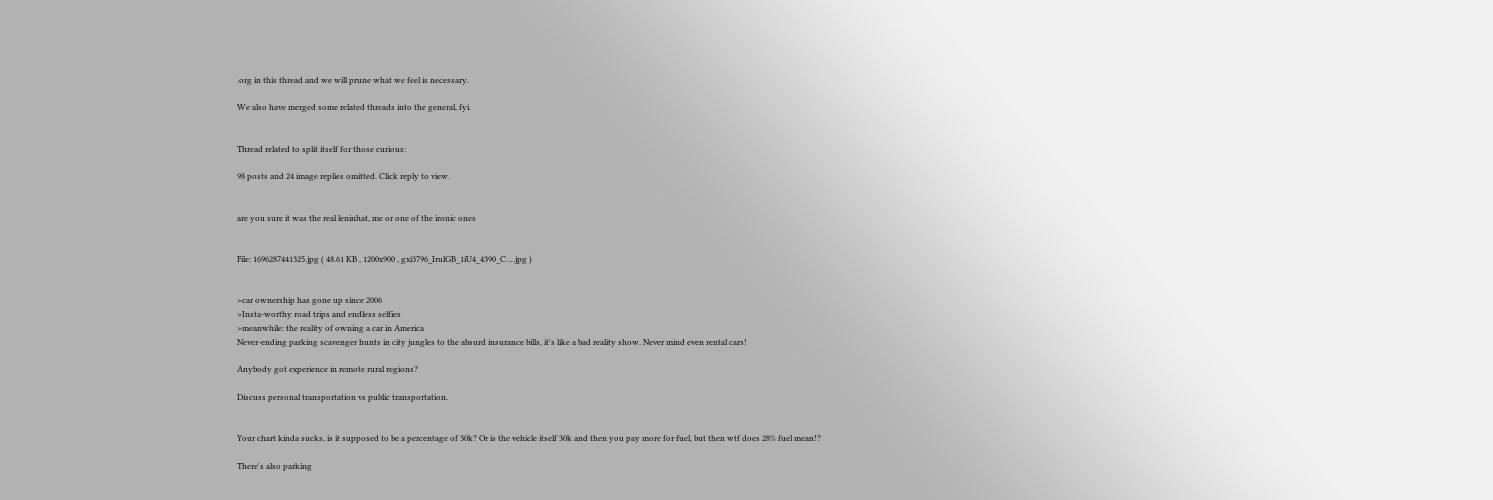.org in this thread and we will prune what we feel is necessary.

We also have merged some related threads into the general, fyi.


Thread related to split itself for those curious:

98 posts and 24 image replies omitted. Click reply to view.


are you sure it was the real leninhat, me or one of the ironic ones


File: 1696287441325.jpg ( 48.61 KB , 1200x900 , gxi3796_IrulGB_1iU4_4390_C….jpg )


>car ownership has gone up since 2006
>Insta-worthy road trips and endless selfies
>meanwhile: the reality of owning a car in America
Never-ending parking scavenger hunts in city jungles to the absurd insurance bills, it's like a bad reality show. Never mind even rental cars!

Anybody got experience in remote rural regions?

Discuss personal transportation vs public transportation.


Your chart kinda sucks, is it supposed to be a percentage of 30k? Or is the vehicle itself 30k and then you pay more for fuel, but then wtf does 28% fuel mean!?

There's also parking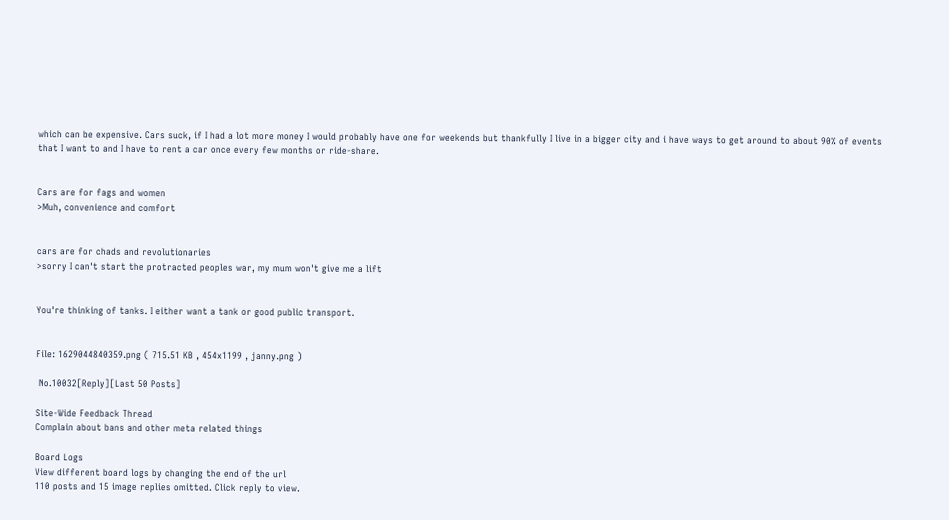which can be expensive. Cars suck, if I had a lot more money I would probably have one for weekends but thankfully I live in a bigger city and i have ways to get around to about 90% of events that I want to and I have to rent a car once every few months or ride-share.


Cars are for fags and women
>Muh, convenience and comfort


cars are for chads and revolutionaries
>sorry I can't start the protracted peoples war, my mum won't give me a lift


You're thinking of tanks. I either want a tank or good public transport.


File: 1629044840359.png ( 715.51 KB , 454x1199 , janny.png )

 No.10032[Reply][Last 50 Posts]

Site-Wide Feedback Thread
Complain about bans and other meta related things

Board Logs
View different board logs by changing the end of the url
110 posts and 15 image replies omitted. Click reply to view.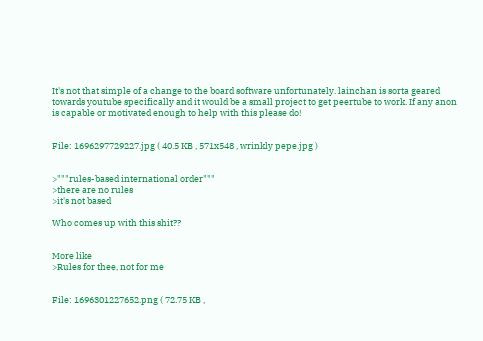It's not that simple of a change to the board software unfortunately. lainchan is sorta geared towards youtube specifically and it would be a small project to get peertube to work. If any anon is capable or motivated enough to help with this please do!


File: 1696297729227.jpg ( 40.5 KB , 571x548 , wrinkly pepe.jpg )


>"""rules-based international order"""
>there are no rules
>it's not based

Who comes up with this shit??


More like
>Rules for thee, not for me


File: 1696301227652.png ( 72.75 KB ,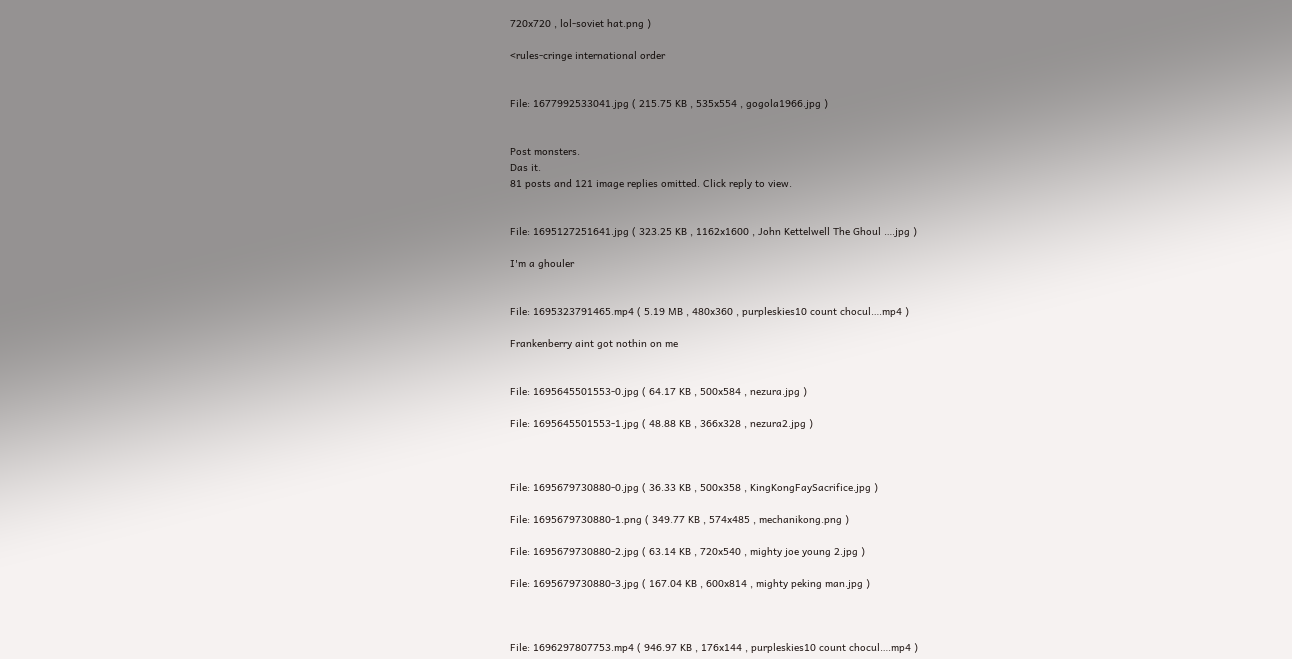720x720 , lol-soviet hat.png )

<rules-cringe international order


File: 1677992533041.jpg ( 215.75 KB , 535x554 , gogola1966.jpg )


Post monsters.
Das it.
81 posts and 121 image replies omitted. Click reply to view.


File: 1695127251641.jpg ( 323.25 KB , 1162x1600 , John Kettelwell The Ghoul ….jpg )

I'm a ghouler


File: 1695323791465.mp4 ( 5.19 MB , 480x360 , purpleskies10 count chocul….mp4 )

Frankenberry aint got nothin on me


File: 1695645501553-0.jpg ( 64.17 KB , 500x584 , nezura.jpg )

File: 1695645501553-1.jpg ( 48.88 KB , 366x328 , nezura2.jpg )



File: 1695679730880-0.jpg ( 36.33 KB , 500x358 , KingKongFaySacrifice.jpg )

File: 1695679730880-1.png ( 349.77 KB , 574x485 , mechanikong.png )

File: 1695679730880-2.jpg ( 63.14 KB , 720x540 , mighty joe young 2.jpg )

File: 1695679730880-3.jpg ( 167.04 KB , 600x814 , mighty peking man.jpg )



File: 1696297807753.mp4 ( 946.97 KB , 176x144 , purpleskies10 count chocul….mp4 )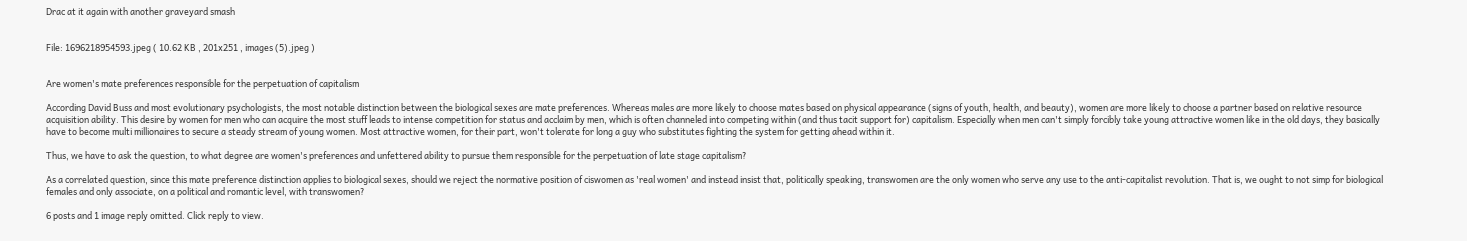Drac at it again with another graveyard smash


File: 1696218954593.jpeg ( 10.62 KB , 201x251 , images (5).jpeg )


Are women's mate preferences responsible for the perpetuation of capitalism

According David Buss and most evolutionary psychologists, the most notable distinction between the biological sexes are mate preferences. Whereas males are more likely to choose mates based on physical appearance (signs of youth, health, and beauty), women are more likely to choose a partner based on relative resource acquisition ability. This desire by women for men who can acquire the most stuff leads to intense competition for status and acclaim by men, which is often channeled into competing within (and thus tacit support for) capitalism. Especially when men can't simply forcibly take young attractive women like in the old days, they basically have to become multi millionaires to secure a steady stream of young women. Most attractive women, for their part, won't tolerate for long a guy who substitutes fighting the system for getting ahead within it.

Thus, we have to ask the question, to what degree are women's preferences and unfettered ability to pursue them responsible for the perpetuation of late stage capitalism?

As a correlated question, since this mate preference distinction applies to biological sexes, should we reject the normative position of ciswomen as 'real women' and instead insist that, politically speaking, transwomen are the only women who serve any use to the anti-capitalist revolution. That is, we ought to not simp for biological females and only associate, on a political and romantic level, with transwomen?

6 posts and 1 image reply omitted. Click reply to view.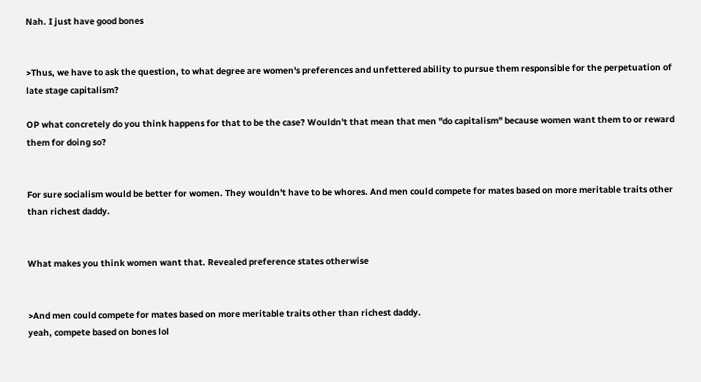Nah. I just have good bones


>Thus, we have to ask the question, to what degree are women's preferences and unfettered ability to pursue them responsible for the perpetuation of late stage capitalism?

OP what concretely do you think happens for that to be the case? Wouldn't that mean that men "do capitalism" because women want them to or reward them for doing so?


For sure socialism would be better for women. They wouldn't have to be whores. And men could compete for mates based on more meritable traits other than richest daddy.


What makes you think women want that. Revealed preference states otherwise


>And men could compete for mates based on more meritable traits other than richest daddy.
yeah, compete based on bones lol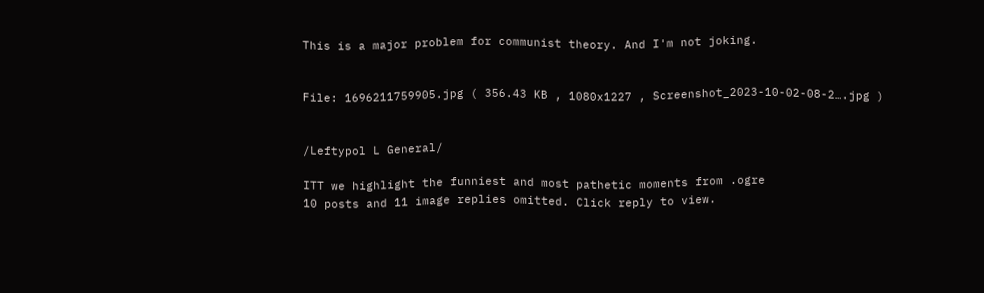This is a major problem for communist theory. And I'm not joking.


File: 1696211759905.jpg ( 356.43 KB , 1080x1227 , Screenshot_2023-10-02-08-2….jpg )


/Leftypol L General/

ITT we highlight the funniest and most pathetic moments from .ogre
10 posts and 11 image replies omitted. Click reply to view.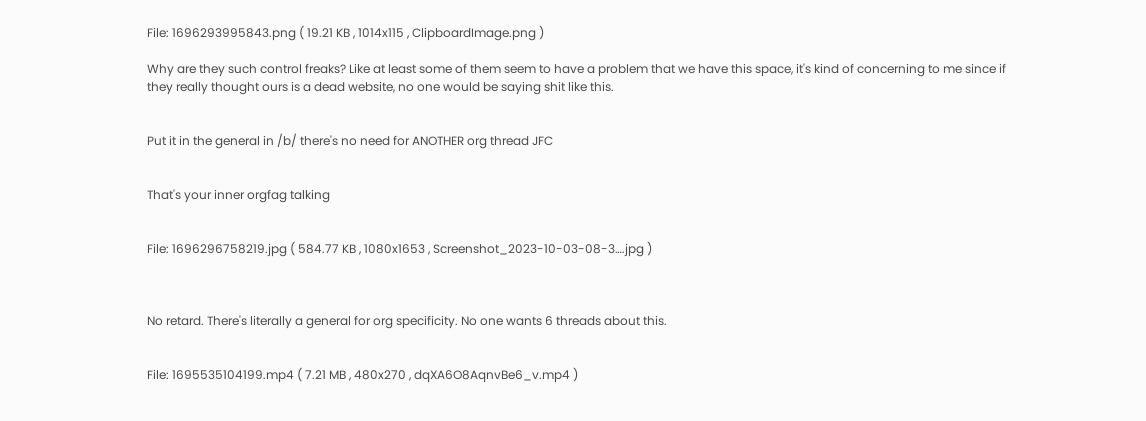File: 1696293995843.png ( 19.21 KB , 1014x115 , ClipboardImage.png )

Why are they such control freaks? Like at least some of them seem to have a problem that we have this space, it's kind of concerning to me since if they really thought ours is a dead website, no one would be saying shit like this.


Put it in the general in /b/ there's no need for ANOTHER org thread JFC


That's your inner orgfag talking


File: 1696296758219.jpg ( 584.77 KB , 1080x1653 , Screenshot_2023-10-03-08-3….jpg )



No retard. There's literally a general for org specificity. No one wants 6 threads about this.


File: 1695535104199.mp4 ( 7.21 MB , 480x270 , dqXA6O8AqnvBe6_v.mp4 )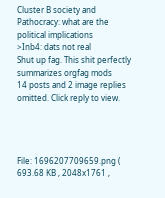Cluster B society and Pathocracy: what are the political implications
>Inb4: dats not real
Shut up fag. This shit perfectly summarizes orgfag mods
14 posts and 2 image replies omitted. Click reply to view.




File: 1696207709659.png ( 693.68 KB , 2048x1761 ,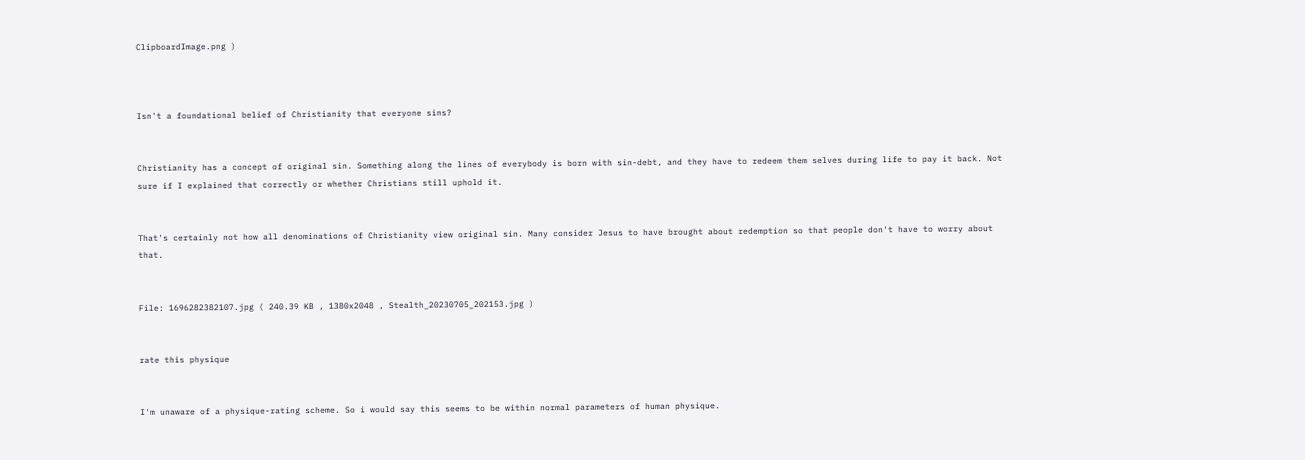ClipboardImage.png )



Isn't a foundational belief of Christianity that everyone sins?


Christianity has a concept of original sin. Something along the lines of everybody is born with sin-debt, and they have to redeem them selves during life to pay it back. Not sure if I explained that correctly or whether Christians still uphold it.


That's certainly not how all denominations of Christianity view original sin. Many consider Jesus to have brought about redemption so that people don't have to worry about that.


File: 1696282382107.jpg ( 240.39 KB , 1380x2048 , Stealth_20230705_202153.jpg )


rate this physique


I'm unaware of a physique-rating scheme. So i would say this seems to be within normal parameters of human physique.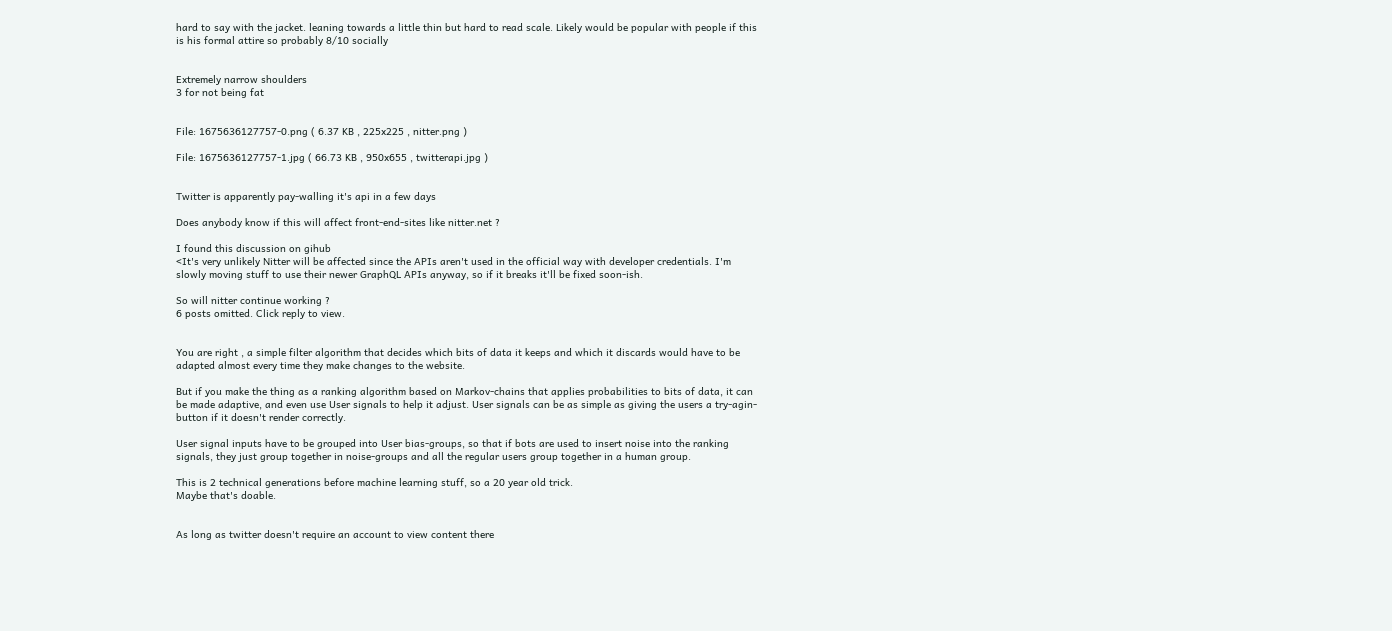hard to say with the jacket. leaning towards a little thin but hard to read scale. Likely would be popular with people if this is his formal attire so probably 8/10 socially


Extremely narrow shoulders
3 for not being fat


File: 1675636127757-0.png ( 6.37 KB , 225x225 , nitter.png )

File: 1675636127757-1.jpg ( 66.73 KB , 950x655 , twitterapi.jpg )


Twitter is apparently pay-walling it's api in a few days

Does anybody know if this will affect front-end-sites like nitter.net ?

I found this discussion on gihub
<It's very unlikely Nitter will be affected since the APIs aren't used in the official way with developer credentials. I'm slowly moving stuff to use their newer GraphQL APIs anyway, so if it breaks it'll be fixed soon-ish.

So will nitter continue working ?
6 posts omitted. Click reply to view.


You are right , a simple filter algorithm that decides which bits of data it keeps and which it discards would have to be adapted almost every time they make changes to the website.

But if you make the thing as a ranking algorithm based on Markov-chains that applies probabilities to bits of data, it can be made adaptive, and even use User signals to help it adjust. User signals can be as simple as giving the users a try-agin-button if it doesn't render correctly.

User signal inputs have to be grouped into User bias-groups, so that if bots are used to insert noise into the ranking signals, they just group together in noise-groups and all the regular users group together in a human group.

This is 2 technical generations before machine learning stuff, so a 20 year old trick.
Maybe that's doable.


As long as twitter doesn't require an account to view content there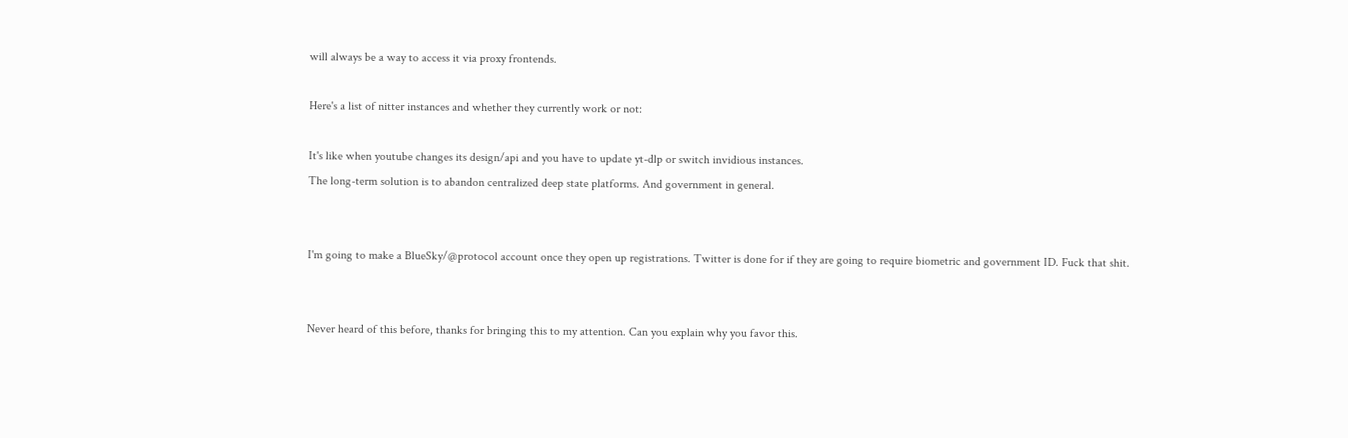will always be a way to access it via proxy frontends.

Here's a list of nitter instances and whether they currently work or not:

It's like when youtube changes its design/api and you have to update yt-dlp or switch invidious instances.
The long-term solution is to abandon centralized deep state platforms. And government in general.


I'm going to make a BlueSky/@protocol account once they open up registrations. Twitter is done for if they are going to require biometric and government ID. Fuck that shit.


Never heard of this before, thanks for bringing this to my attention. Can you explain why you favor this.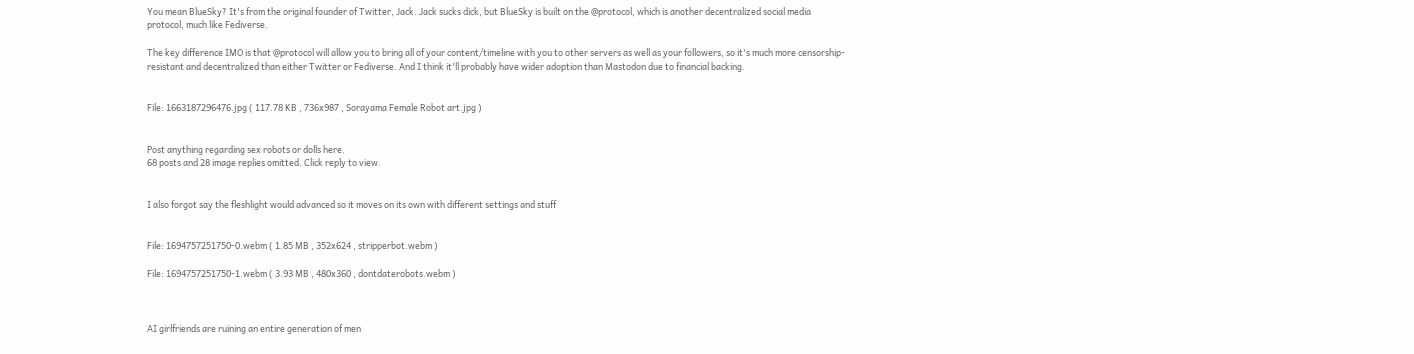You mean BlueSky? It's from the original founder of Twitter, Jack. Jack sucks dick, but BlueSky is built on the @protocol, which is another decentralized social media protocol, much like Fediverse.

The key difference IMO is that @protocol will allow you to bring all of your content/timeline with you to other servers as well as your followers, so it's much more censorship-resistant and decentralized than either Twitter or Fediverse. And I think it'll probably have wider adoption than Mastodon due to financial backing.


File: 1663187296476.jpg ( 117.78 KB , 736x987 , Sorayama Female Robot art.jpg )


Post anything regarding sex robots or dolls here.
68 posts and 28 image replies omitted. Click reply to view.


I also forgot say the fleshlight would advanced so it moves on its own with different settings and stuff


File: 1694757251750-0.webm ( 1.85 MB , 352x624 , stripperbot.webm )

File: 1694757251750-1.webm ( 3.93 MB , 480x360 , dontdaterobots.webm )



AI girlfriends are ruining an entire generation of men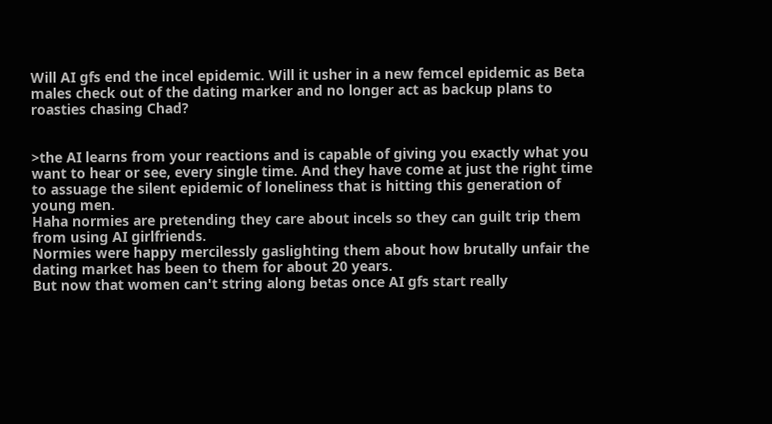Will AI gfs end the incel epidemic. Will it usher in a new femcel epidemic as Beta males check out of the dating marker and no longer act as backup plans to roasties chasing Chad?


>the AI learns from your reactions and is capable of giving you exactly what you want to hear or see, every single time. And they have come at just the right time to assuage the silent epidemic of loneliness that is hitting this generation of young men.
Haha normies are pretending they care about incels so they can guilt trip them from using AI girlfriends.
Normies were happy mercilessly gaslighting them about how brutally unfair the dating market has been to them for about 20 years.
But now that women can't string along betas once AI gfs start really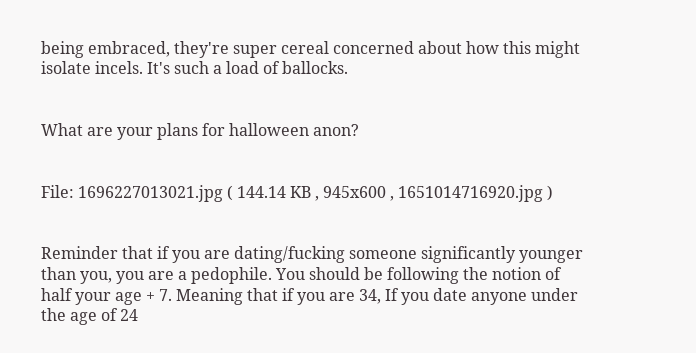being embraced, they're super cereal concerned about how this might isolate incels. It's such a load of ballocks.


What are your plans for halloween anon?


File: 1696227013021.jpg ( 144.14 KB , 945x600 , 1651014716920.jpg )


Reminder that if you are dating/fucking someone significantly younger than you, you are a pedophile. You should be following the notion of half your age + 7. Meaning that if you are 34, If you date anyone under the age of 24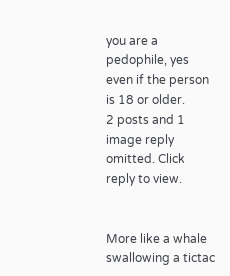you are a pedophile, yes even if the person is 18 or older.
2 posts and 1 image reply omitted. Click reply to view.


More like a whale swallowing a tictac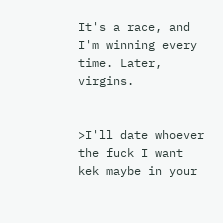It's a race, and I'm winning every time. Later, virgins.


>I'll date whoever the fuck I want
kek maybe in your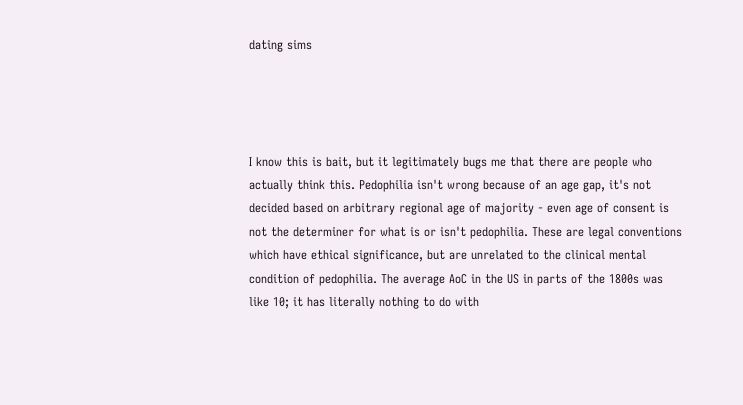dating sims




I know this is bait, but it legitimately bugs me that there are people who actually think this. Pedophilia isn't wrong because of an age gap, it's not decided based on arbitrary regional age of majority - even age of consent is not the determiner for what is or isn't pedophilia. These are legal conventions which have ethical significance, but are unrelated to the clinical mental condition of pedophilia. The average AoC in the US in parts of the 1800s was like 10; it has literally nothing to do with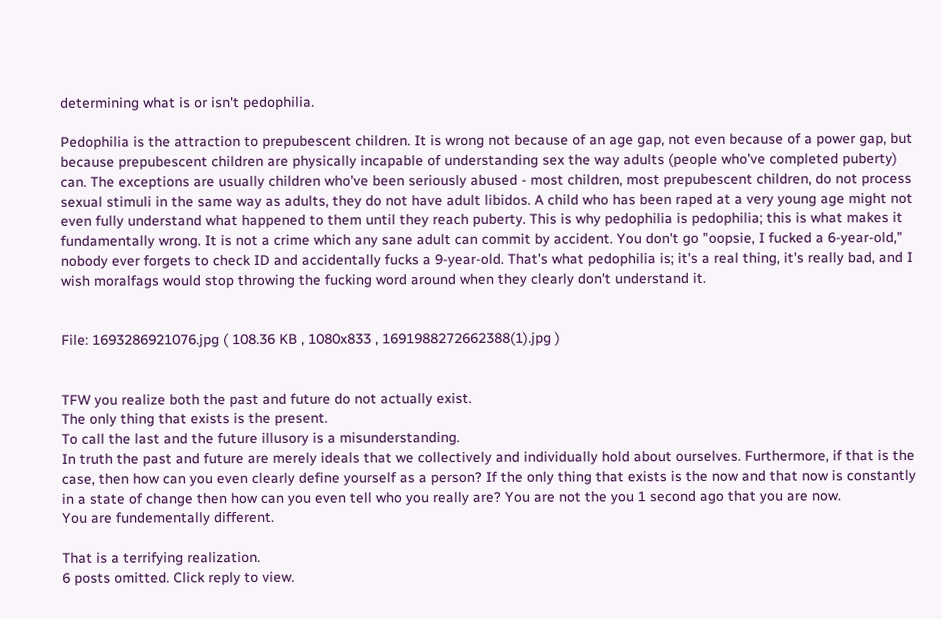determining what is or isn't pedophilia.

Pedophilia is the attraction to prepubescent children. It is wrong not because of an age gap, not even because of a power gap, but because prepubescent children are physically incapable of understanding sex the way adults (people who've completed puberty) can. The exceptions are usually children who've been seriously abused - most children, most prepubescent children, do not process sexual stimuli in the same way as adults, they do not have adult libidos. A child who has been raped at a very young age might not even fully understand what happened to them until they reach puberty. This is why pedophilia is pedophilia; this is what makes it fundamentally wrong. It is not a crime which any sane adult can commit by accident. You don't go "oopsie, I fucked a 6-year-old," nobody ever forgets to check ID and accidentally fucks a 9-year-old. That's what pedophilia is; it's a real thing, it's really bad, and I wish moralfags would stop throwing the fucking word around when they clearly don't understand it.


File: 1693286921076.jpg ( 108.36 KB , 1080x833 , 1691988272662388(1).jpg )


TFW you realize both the past and future do not actually exist.
The only thing that exists is the present.
To call the last and the future illusory is a misunderstanding.
In truth the past and future are merely ideals that we collectively and individually hold about ourselves. Furthermore, if that is the case, then how can you even clearly define yourself as a person? If the only thing that exists is the now and that now is constantly in a state of change then how can you even tell who you really are? You are not the you 1 second ago that you are now.
You are fundementally different.

That is a terrifying realization.
6 posts omitted. Click reply to view.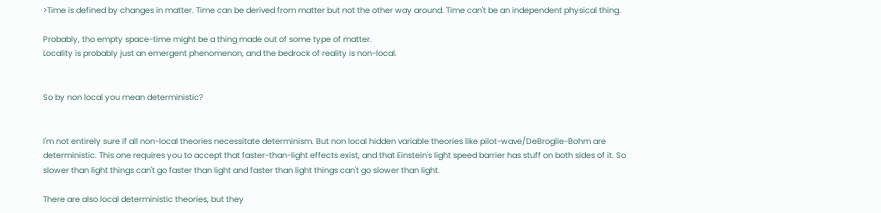>Time is defined by changes in matter. Time can be derived from matter but not the other way around. Time can't be an independent physical thing.

Probably, tho empty space-time might be a thing made out of some type of matter.
Locality is probably just an emergent phenomenon, and the bedrock of reality is non-local.


So by non local you mean deterministic?


I'm not entirely sure if all non-local theories necessitate determinism. But non local hidden variable theories like pilot-wave/DeBroglie-Bohm are deterministic. This one requires you to accept that faster-than-light effects exist, and that Einstein's light speed barrier has stuff on both sides of it. So slower than light things can't go faster than light and faster than light things can't go slower than light.

There are also local deterministic theories, but they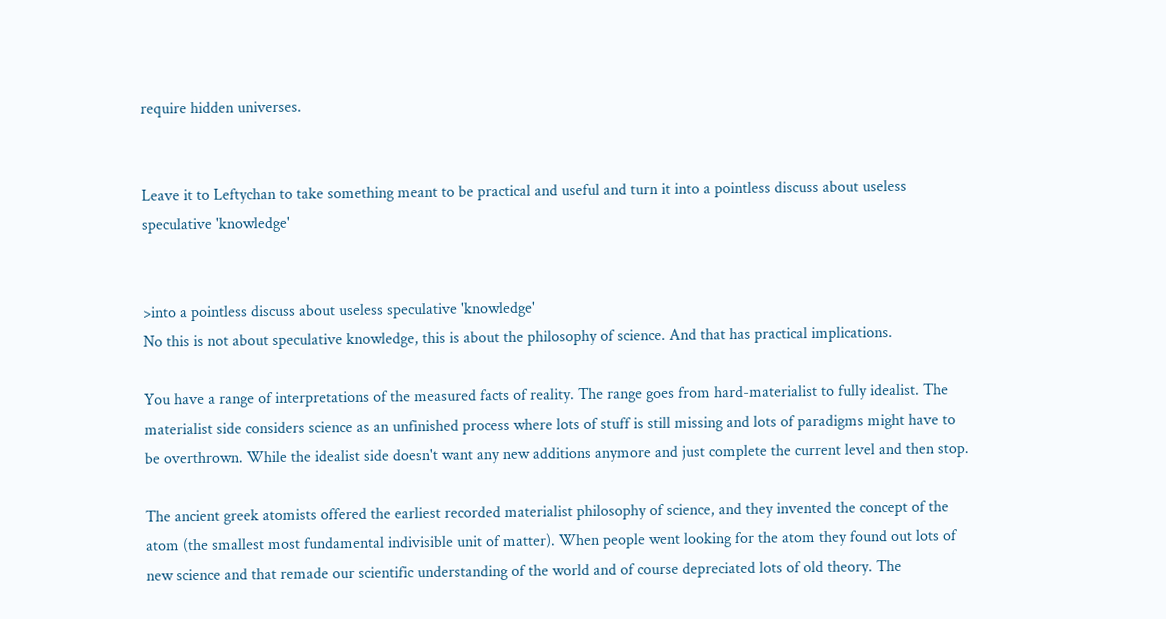require hidden universes.


Leave it to Leftychan to take something meant to be practical and useful and turn it into a pointless discuss about useless speculative 'knowledge'


>into a pointless discuss about useless speculative 'knowledge'
No this is not about speculative knowledge, this is about the philosophy of science. And that has practical implications.

You have a range of interpretations of the measured facts of reality. The range goes from hard-materialist to fully idealist. The materialist side considers science as an unfinished process where lots of stuff is still missing and lots of paradigms might have to be overthrown. While the idealist side doesn't want any new additions anymore and just complete the current level and then stop.

The ancient greek atomists offered the earliest recorded materialist philosophy of science, and they invented the concept of the atom (the smallest most fundamental indivisible unit of matter). When people went looking for the atom they found out lots of new science and that remade our scientific understanding of the world and of course depreciated lots of old theory. The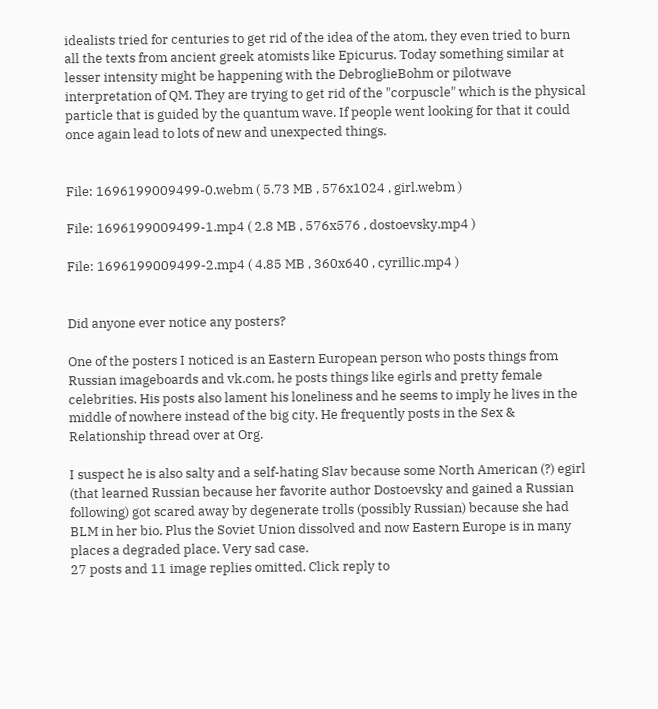idealists tried for centuries to get rid of the idea of the atom, they even tried to burn all the texts from ancient greek atomists like Epicurus. Today something similar at lesser intensity might be happening with the DebroglieBohm or pilotwave interpretation of QM. They are trying to get rid of the "corpuscle" which is the physical particle that is guided by the quantum wave. If people went looking for that it could once again lead to lots of new and unexpected things.


File: 1696199009499-0.webm ( 5.73 MB , 576x1024 , girl.webm )

File: 1696199009499-1.mp4 ( 2.8 MB , 576x576 , dostoevsky.mp4 )

File: 1696199009499-2.mp4 ( 4.85 MB , 360x640 , cyrillic.mp4 )


Did anyone ever notice any posters?

One of the posters I noticed is an Eastern European person who posts things from Russian imageboards and vk.com, he posts things like egirls and pretty female celebrities. His posts also lament his loneliness and he seems to imply he lives in the middle of nowhere instead of the big city. He frequently posts in the Sex & Relationship thread over at Org.

I suspect he is also salty and a self-hating Slav because some North American (?) egirl (that learned Russian because her favorite author Dostoevsky and gained a Russian following) got scared away by degenerate trolls (possibly Russian) because she had BLM in her bio. Plus the Soviet Union dissolved and now Eastern Europe is in many places a degraded place. Very sad case.
27 posts and 11 image replies omitted. Click reply to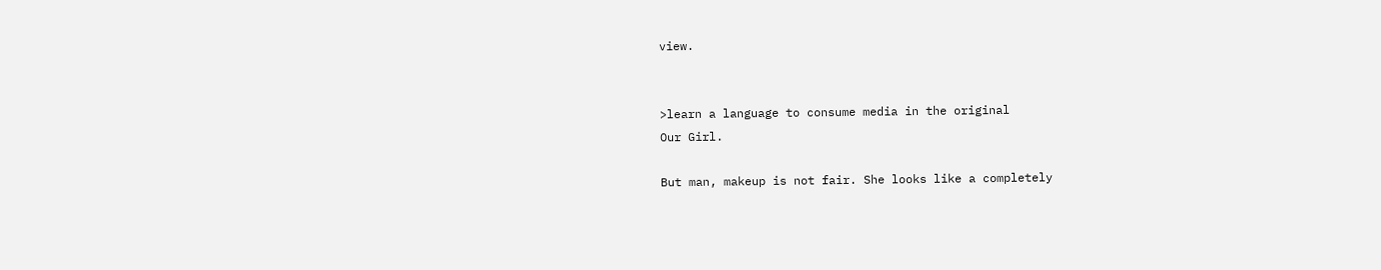view.


>learn a language to consume media in the original
Our Girl.

But man, makeup is not fair. She looks like a completely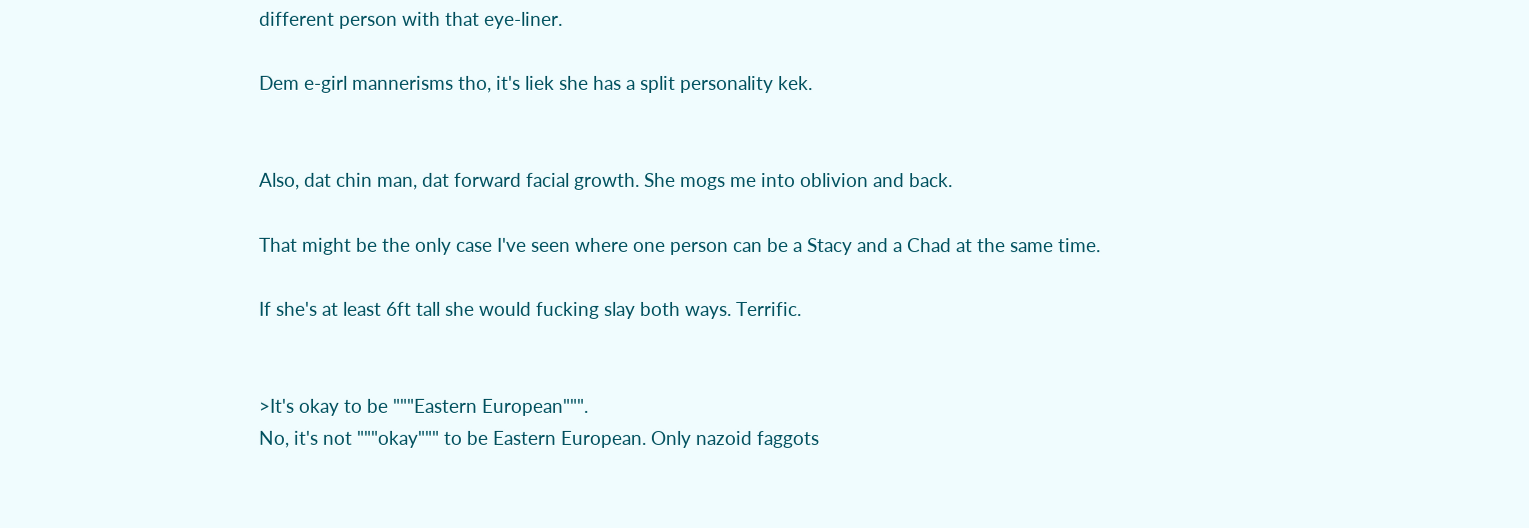different person with that eye-liner.

Dem e-girl mannerisms tho, it's liek she has a split personality kek.


Also, dat chin man, dat forward facial growth. She mogs me into oblivion and back.

That might be the only case I've seen where one person can be a Stacy and a Chad at the same time.

If she's at least 6ft tall she would fucking slay both ways. Terrific.


>It's okay to be """Eastern European""".
No, it's not """okay""" to be Eastern European. Only nazoid faggots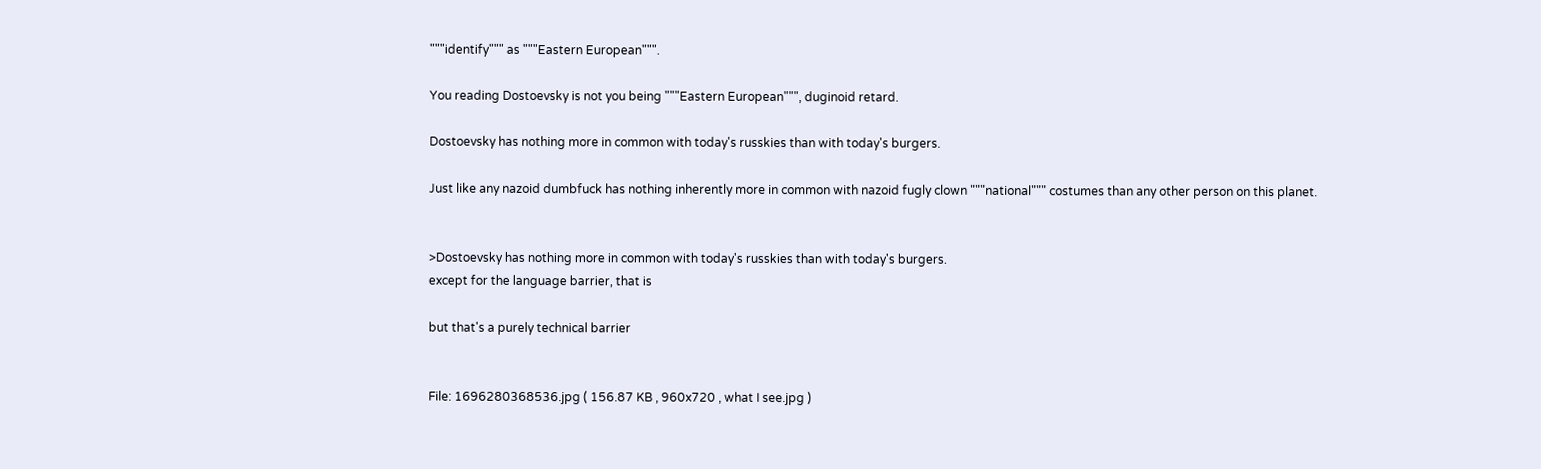"""identify""" as """Eastern European""".

You reading Dostoevsky is not you being """Eastern European""", duginoid retard.

Dostoevsky has nothing more in common with today's russkies than with today's burgers.

Just like any nazoid dumbfuck has nothing inherently more in common with nazoid fugly clown """national""" costumes than any other person on this planet.


>Dostoevsky has nothing more in common with today's russkies than with today's burgers.
except for the language barrier, that is

but that's a purely technical barrier


File: 1696280368536.jpg ( 156.87 KB , 960x720 , what I see.jpg )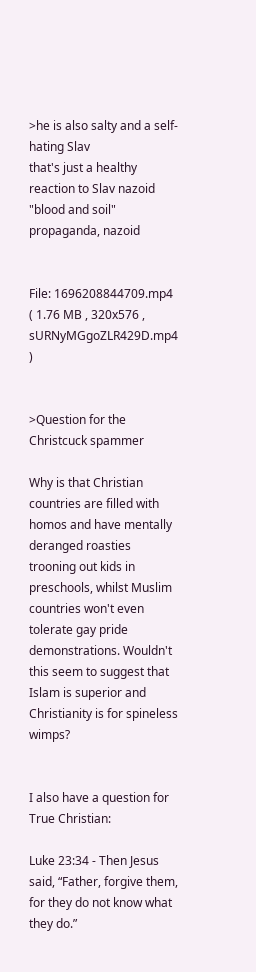>he is also salty and a self-hating Slav
that's just a healthy reaction to Slav nazoid "blood and soil" propaganda, nazoid


File: 1696208844709.mp4 ( 1.76 MB , 320x576 , sURNyMGgoZLR429D.mp4 )


>Question for the Christcuck spammer

Why is that Christian countries are filled with homos and have mentally deranged roasties trooning out kids in preschools, whilst Muslim countries won't even tolerate gay pride demonstrations. Wouldn't this seem to suggest that Islam is superior and Christianity is for spineless wimps?


I also have a question for True Christian:

Luke 23:34 - Then Jesus said, “Father, forgive them, for they do not know what they do.”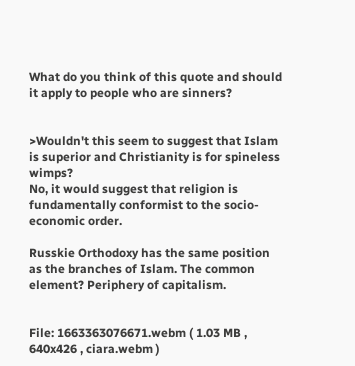What do you think of this quote and should it apply to people who are sinners?


>Wouldn't this seem to suggest that Islam is superior and Christianity is for spineless wimps?
No, it would suggest that religion is fundamentally conformist to the socio-economic order.

Russkie Orthodoxy has the same position as the branches of Islam. The common element? Periphery of capitalism.


File: 1663363076671.webm ( 1.03 MB , 640x426 , ciara.webm )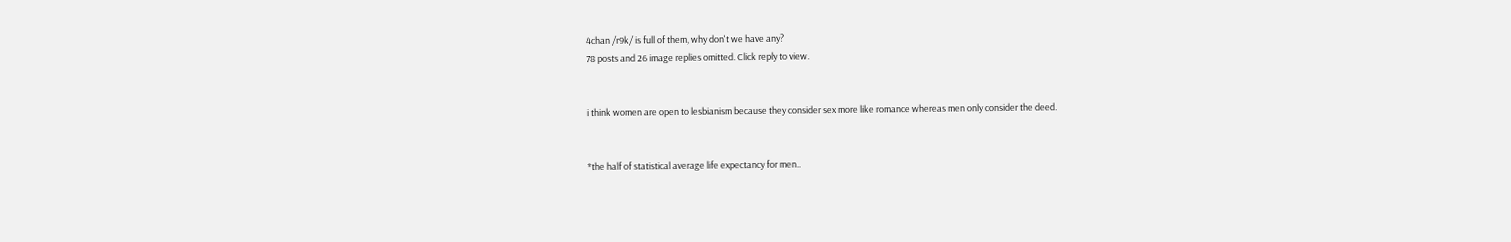4chan /r9k/ is full of them, why don't we have any?
78 posts and 26 image replies omitted. Click reply to view.


i think women are open to lesbianism because they consider sex more like romance whereas men only consider the deed.


*the half of statistical average life expectancy for men..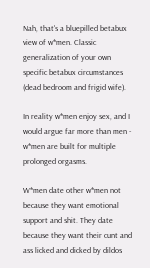Nah, that's a bluepilled betabux view of w*men. Classic generalization of your own specific betabux circumstances (dead bedroom and frigid wife).

In reality w*men enjoy sex, and I would argue far more than men - w*men are built for multiple prolonged orgasms.

W*men date other w*men not because they want emotional support and shit. They date because they want their cunt and ass licked and dicked by dildos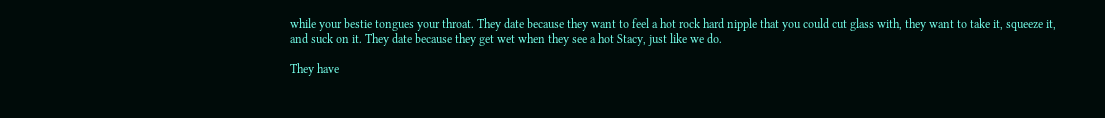while your bestie tongues your throat. They date because they want to feel a hot rock hard nipple that you could cut glass with, they want to take it, squeeze it, and suck on it. They date because they get wet when they see a hot Stacy, just like we do.

They have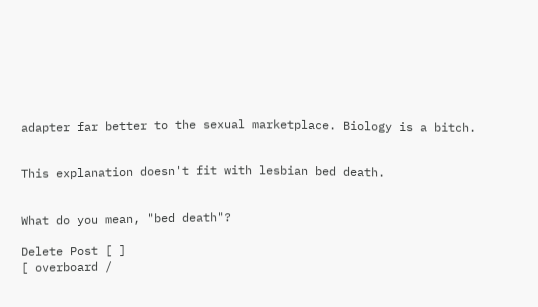adapter far better to the sexual marketplace. Biology is a bitch.


This explanation doesn't fit with lesbian bed death.


What do you mean, "bed death"?

Delete Post [ ]
[ overboard /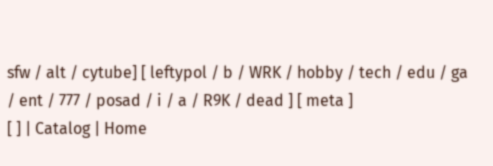sfw / alt / cytube] [ leftypol / b / WRK / hobby / tech / edu / ga / ent / 777 / posad / i / a / R9K / dead ] [ meta ]
[ ] | Catalog | Home